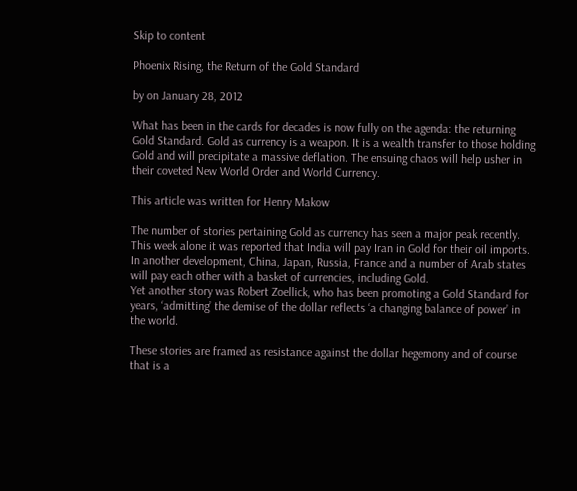Skip to content

Phoenix Rising, the Return of the Gold Standard

by on January 28, 2012

What has been in the cards for decades is now fully on the agenda: the returning Gold Standard. Gold as currency is a weapon. It is a wealth transfer to those holding Gold and will precipitate a massive deflation. The ensuing chaos will help usher in their coveted New World Order and World Currency.

This article was written for Henry Makow

The number of stories pertaining Gold as currency has seen a major peak recently. This week alone it was reported that India will pay Iran in Gold for their oil imports. In another development, China, Japan, Russia, France and a number of Arab states will pay each other with a basket of currencies, including Gold.
Yet another story was Robert Zoellick, who has been promoting a Gold Standard for years, ‘admitting’ the demise of the dollar reflects ‘a changing balance of power’ in the world.

These stories are framed as resistance against the dollar hegemony and of course that is a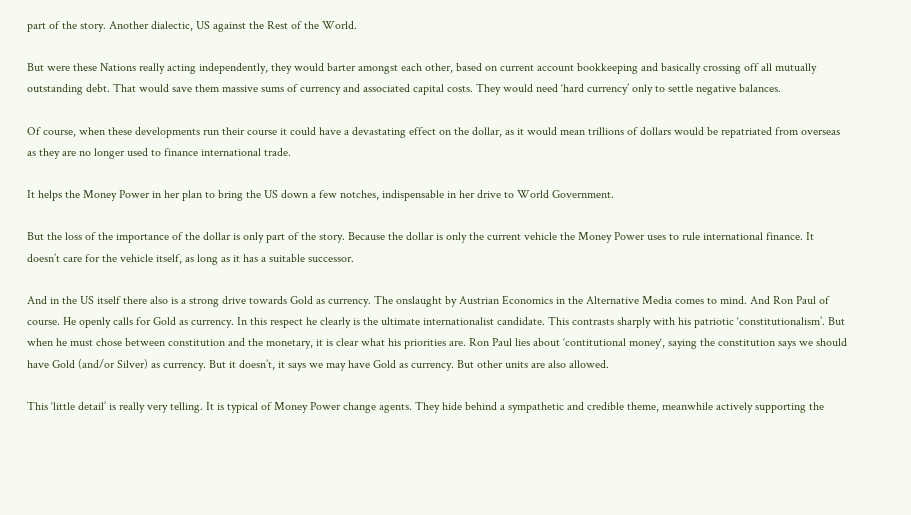part of the story. Another dialectic, US against the Rest of the World.

But were these Nations really acting independently, they would barter amongst each other, based on current account bookkeeping and basically crossing off all mutually outstanding debt. That would save them massive sums of currency and associated capital costs. They would need ‘hard currency’ only to settle negative balances.

Of course, when these developments run their course it could have a devastating effect on the dollar, as it would mean trillions of dollars would be repatriated from overseas as they are no longer used to finance international trade.

It helps the Money Power in her plan to bring the US down a few notches, indispensable in her drive to World Government.

But the loss of the importance of the dollar is only part of the story. Because the dollar is only the current vehicle the Money Power uses to rule international finance. It doesn’t care for the vehicle itself, as long as it has a suitable successor.

And in the US itself there also is a strong drive towards Gold as currency. The onslaught by Austrian Economics in the Alternative Media comes to mind. And Ron Paul of course. He openly calls for Gold as currency. In this respect he clearly is the ultimate internationalist candidate. This contrasts sharply with his patriotic ‘constitutionalism’. But when he must chose between constitution and the monetary, it is clear what his priorities are. Ron Paul lies about ‘contitutional money‘, saying the constitution says we should have Gold (and/or Silver) as currency. But it doesn’t, it says we may have Gold as currency. But other units are also allowed.

This ‘little detail’ is really very telling. It is typical of Money Power change agents. They hide behind a sympathetic and credible theme, meanwhile actively supporting the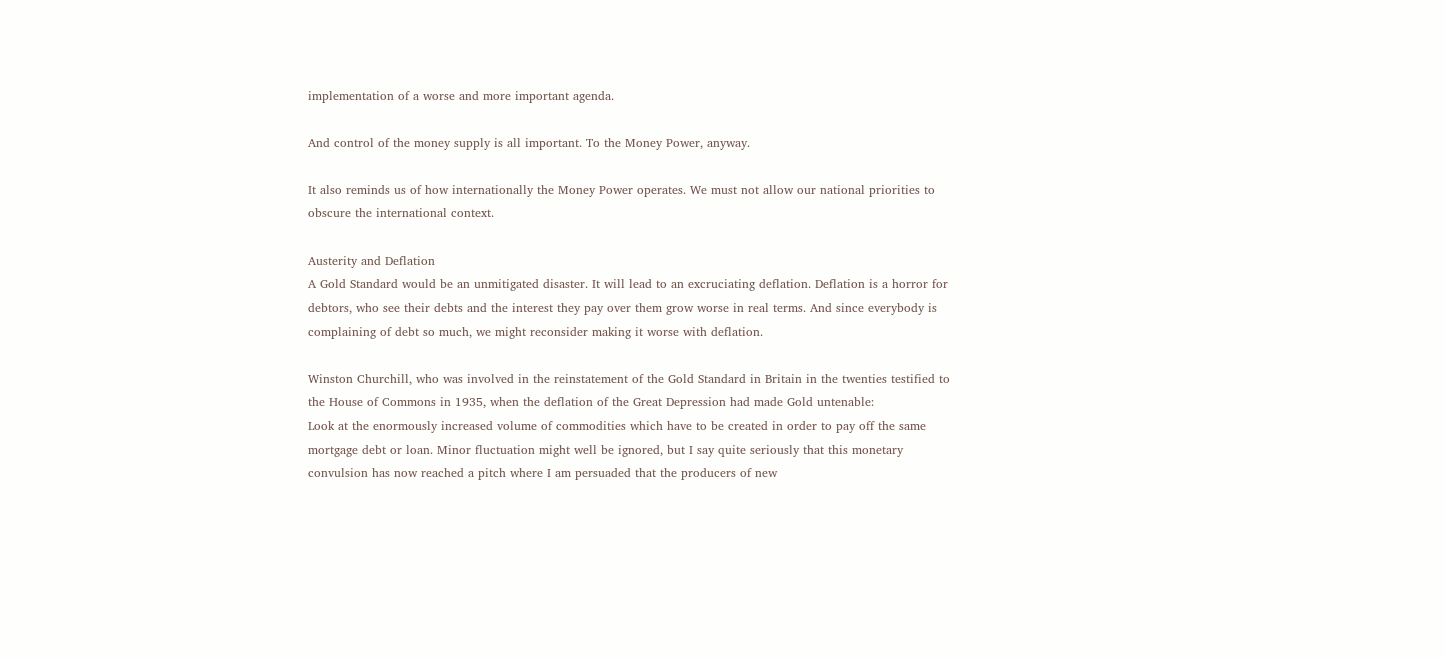implementation of a worse and more important agenda.

And control of the money supply is all important. To the Money Power, anyway.

It also reminds us of how internationally the Money Power operates. We must not allow our national priorities to obscure the international context.

Austerity and Deflation
A Gold Standard would be an unmitigated disaster. It will lead to an excruciating deflation. Deflation is a horror for debtors, who see their debts and the interest they pay over them grow worse in real terms. And since everybody is complaining of debt so much, we might reconsider making it worse with deflation.

Winston Churchill, who was involved in the reinstatement of the Gold Standard in Britain in the twenties testified to the House of Commons in 1935, when the deflation of the Great Depression had made Gold untenable:
Look at the enormously increased volume of commodities which have to be created in order to pay off the same mortgage debt or loan. Minor fluctuation might well be ignored, but I say quite seriously that this monetary convulsion has now reached a pitch where I am persuaded that the producers of new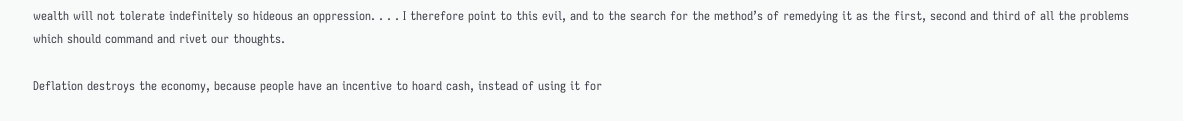wealth will not tolerate indefinitely so hideous an oppression. . . . I therefore point to this evil, and to the search for the method’s of remedying it as the first, second and third of all the problems which should command and rivet our thoughts.

Deflation destroys the economy, because people have an incentive to hoard cash, instead of using it for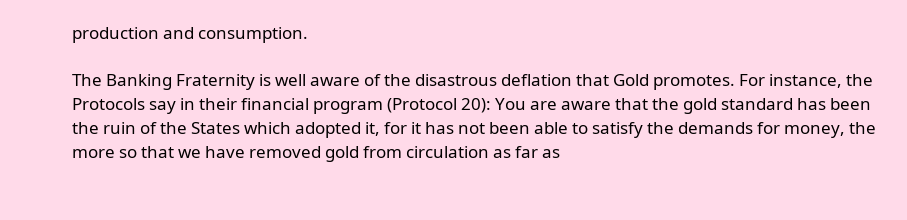production and consumption.

The Banking Fraternity is well aware of the disastrous deflation that Gold promotes. For instance, the Protocols say in their financial program (Protocol 20): You are aware that the gold standard has been the ruin of the States which adopted it, for it has not been able to satisfy the demands for money, the more so that we have removed gold from circulation as far as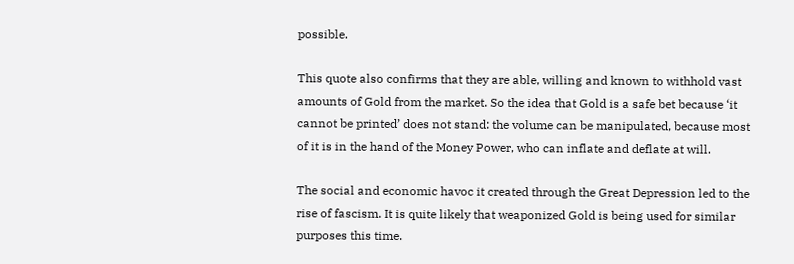possible.

This quote also confirms that they are able, willing and known to withhold vast amounts of Gold from the market. So the idea that Gold is a safe bet because ‘it cannot be printed’ does not stand: the volume can be manipulated, because most of it is in the hand of the Money Power, who can inflate and deflate at will.

The social and economic havoc it created through the Great Depression led to the rise of fascism. It is quite likely that weaponized Gold is being used for similar purposes this time.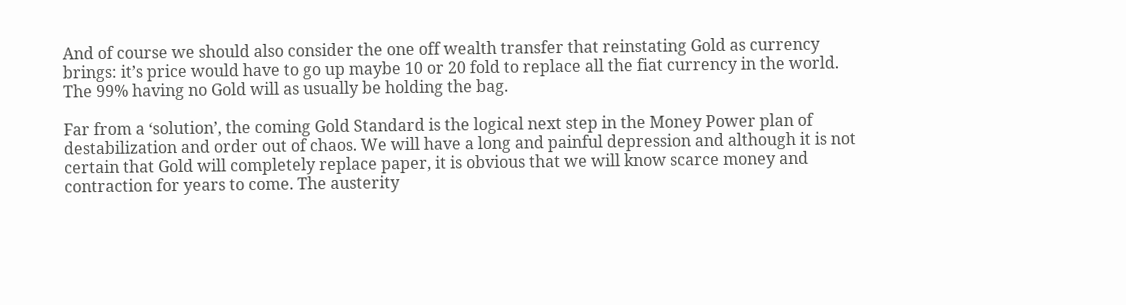And of course we should also consider the one off wealth transfer that reinstating Gold as currency brings: it’s price would have to go up maybe 10 or 20 fold to replace all the fiat currency in the world. The 99% having no Gold will as usually be holding the bag.

Far from a ‘solution’, the coming Gold Standard is the logical next step in the Money Power plan of destabilization and order out of chaos. We will have a long and painful depression and although it is not certain that Gold will completely replace paper, it is obvious that we will know scarce money and contraction for years to come. The austerity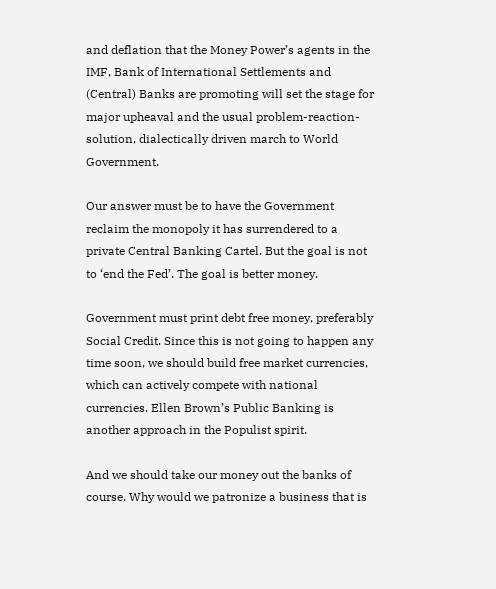and deflation that the Money Power’s agents in the IMF, Bank of International Settlements and (Central) Banks are promoting will set the stage for major upheaval and the usual problem-reaction-solution, dialectically driven march to World Government.

Our answer must be to have the Government reclaim the monopoly it has surrendered to a private Central Banking Cartel. But the goal is not to ‘end the Fed’. The goal is better money.

Government must print debt free money, preferably Social Credit. Since this is not going to happen any time soon, we should build free market currencies, which can actively compete with national currencies. Ellen Brown’s Public Banking is another approach in the Populist spirit.

And we should take our money out the banks of course. Why would we patronize a business that is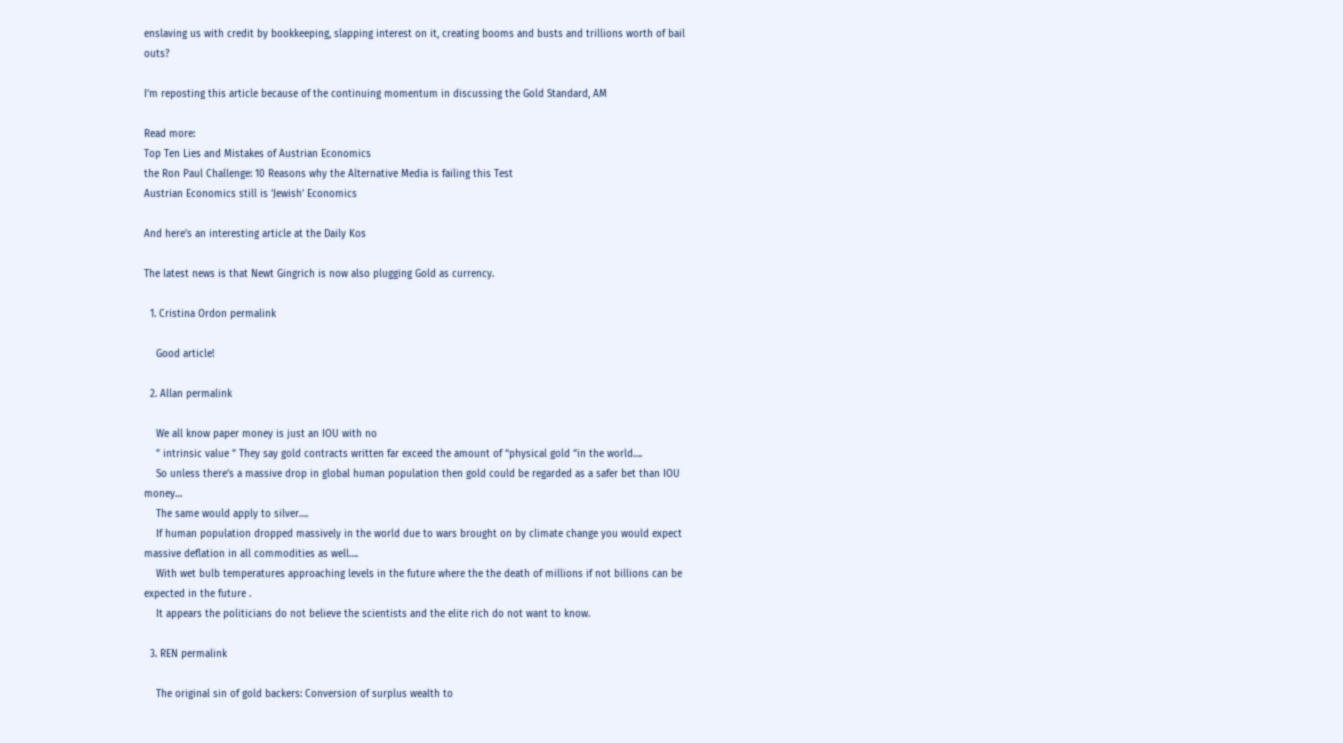enslaving us with credit by bookkeeping, slapping interest on it, creating booms and busts and trillions worth of bail outs?

I’m reposting this article because of the continuing momentum in discussing the Gold Standard, AM

Read more:
Top Ten Lies and Mistakes of Austrian Economics
the Ron Paul Challenge: 10 Reasons why the Alternative Media is failing this Test
Austrian Economics still is ‘Jewish’ Economics

And here’s an interesting article at the Daily Kos

The latest news is that Newt Gingrich is now also plugging Gold as currency.

  1. Cristina Ordon permalink

    Good article!

  2. Allan permalink

    We all know paper money is just an IOU with no
    ” intrinsic value ” They say gold contracts written far exceed the amount of “physical gold “in the world….
    So unless there’s a massive drop in global human population then gold could be regarded as a safer bet than IOU money…
    The same would apply to silver….
    If human population dropped massively in the world due to wars brought on by climate change you would expect massive deflation in all commodities as well….
    With wet bulb temperatures approaching levels in the future where the the death of millions if not billions can be expected in the future .
    It appears the politicians do not believe the scientists and the elite rich do not want to know.

  3. REN permalink

    The original sin of gold backers: Conversion of surplus wealth to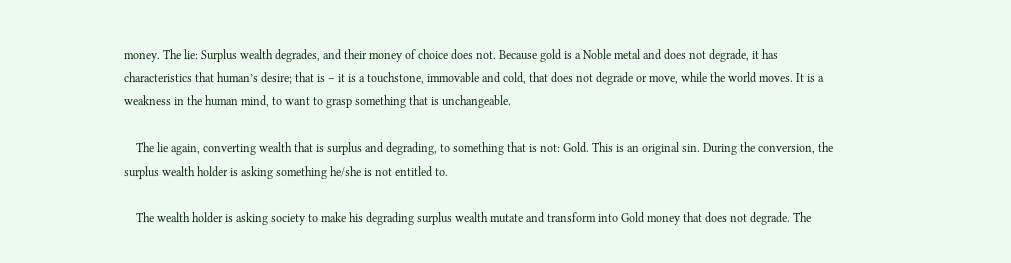money. The lie: Surplus wealth degrades, and their money of choice does not. Because gold is a Noble metal and does not degrade, it has characteristics that human’s desire; that is – it is a touchstone, immovable and cold, that does not degrade or move, while the world moves. It is a weakness in the human mind, to want to grasp something that is unchangeable.

    The lie again, converting wealth that is surplus and degrading, to something that is not: Gold. This is an original sin. During the conversion, the surplus wealth holder is asking something he/she is not entitled to.

    The wealth holder is asking society to make his degrading surplus wealth mutate and transform into Gold money that does not degrade. The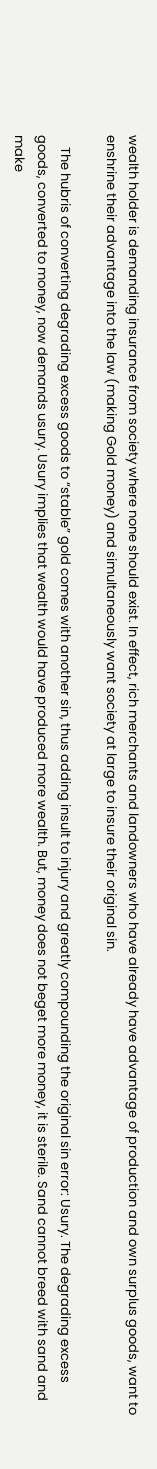wealth holder is demanding insurance from society where none should exist. In effect, rich merchants and landowners who have already have advantage of production and own surplus goods, want to enshrine their advantage into the law (making Gold money) and simultaneously want society at large to insure their original sin.

    The hubris of converting degrading excess goods to “stable” gold comes with another sin, thus adding insult to injury and greatly compounding the original sin error: Usury. The degrading excess goods, converted to money, now demands usury. Usury implies that wealth would have produced more wealth. But, money does not beget more money, it is sterile. Sand cannot breed with sand and make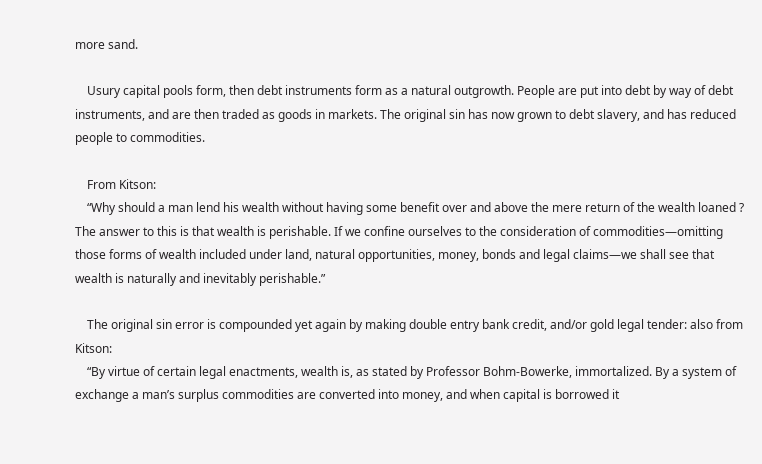more sand.

    Usury capital pools form, then debt instruments form as a natural outgrowth. People are put into debt by way of debt instruments, and are then traded as goods in markets. The original sin has now grown to debt slavery, and has reduced people to commodities.

    From Kitson:
    “Why should a man lend his wealth without having some benefit over and above the mere return of the wealth loaned ? The answer to this is that wealth is perishable. If we confine ourselves to the consideration of commodities—omitting those forms of wealth included under land, natural opportunities, money, bonds and legal claims—we shall see that wealth is naturally and inevitably perishable.”

    The original sin error is compounded yet again by making double entry bank credit, and/or gold legal tender: also from Kitson:
    “By virtue of certain legal enactments, wealth is, as stated by Professor Bohm-Bowerke, immortalized. By a system of exchange a man’s surplus commodities are converted into money, and when capital is borrowed it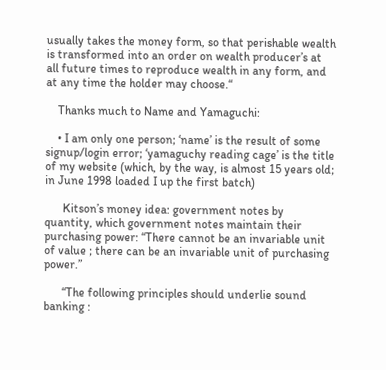usually takes the money form, so that perishable wealth is transformed into an order on wealth producer’s at all future times to reproduce wealth in any form, and at any time the holder may choose.“

    Thanks much to Name and Yamaguchi:

    • I am only one person; ‘name’ is the result of some signup/login error; ‘yamaguchy reading cage’ is the title of my website (which, by the way, is almost 15 years old; in June 1998 loaded I up the first batch)

      Kitson’s money idea: government notes by quantity, which government notes maintain their purchasing power: “There cannot be an invariable unit of value ; there can be an invariable unit of purchasing power.”

      “The following principles should underlie sound banking :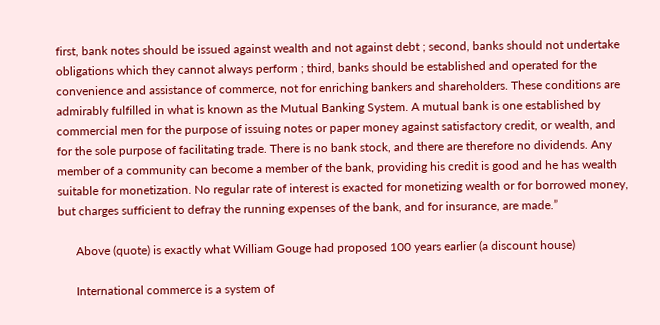first, bank notes should be issued against wealth and not against debt ; second, banks should not undertake obligations which they cannot always perform ; third, banks should be established and operated for the convenience and assistance of commerce, not for enriching bankers and shareholders. These conditions are admirably fulfilled in what is known as the Mutual Banking System. A mutual bank is one established by commercial men for the purpose of issuing notes or paper money against satisfactory credit, or wealth, and for the sole purpose of facilitating trade. There is no bank stock, and there are therefore no dividends. Any member of a community can become a member of the bank, providing his credit is good and he has wealth suitable for monetization. No regular rate of interest is exacted for monetizing wealth or for borrowed money, but charges sufficient to defray the running expenses of the bank, and for insurance, are made.”

      Above (quote) is exactly what William Gouge had proposed 100 years earlier (a discount house)

      International commerce is a system of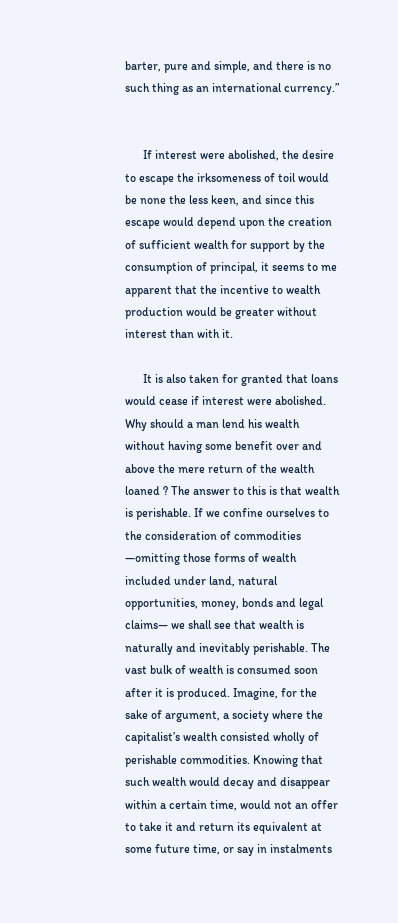barter, pure and simple, and there is no such thing as an international currency.”


      If interest were abolished, the desire to escape the irksomeness of toil would be none the less keen, and since this escape would depend upon the creation of sufficient wealth for support by the consumption of principal, it seems to me apparent that the incentive to wealth production would be greater without interest than with it.

      It is also taken for granted that loans would cease if interest were abolished. Why should a man lend his wealth without having some benefit over and above the mere return of the wealth loaned ? The answer to this is that wealth is perishable. If we confine ourselves to the consideration of commodities —omitting those forms of wealth included under land, natural opportunities, money, bonds and legal claims— we shall see that wealth is naturally and inevitably perishable. The vast bulk of wealth is consumed soon after it is produced. Imagine, for the sake of argument, a society where the capitalist’s wealth consisted wholly of perishable commodities. Knowing that such wealth would decay and disappear within a certain time, would not an offer to take it and return its equivalent at some future time, or say in instalments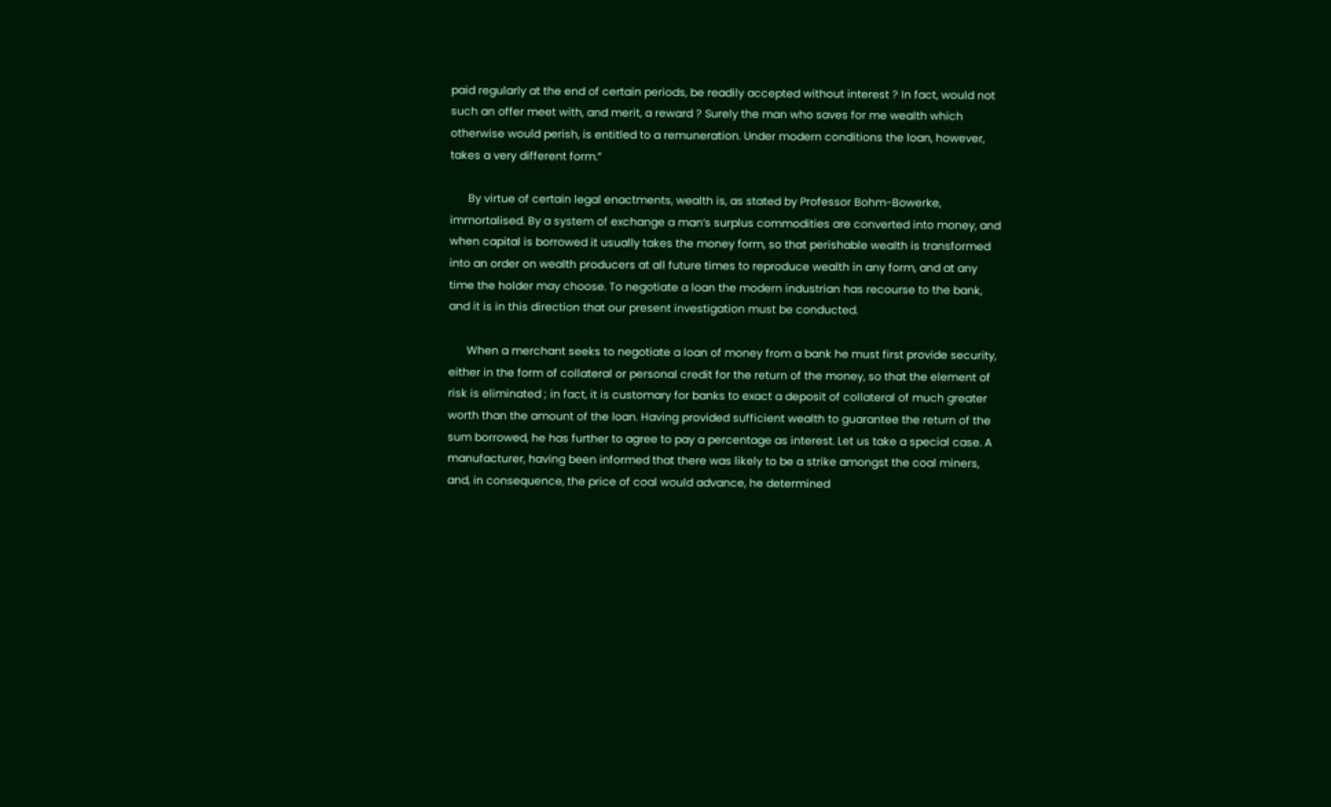paid regularly at the end of certain periods, be readily accepted without interest ? In fact, would not such an offer meet with, and merit, a reward ? Surely the man who saves for me wealth which otherwise would perish, is entitled to a remuneration. Under modern conditions the loan, however, takes a very different form.”

      By virtue of certain legal enactments, wealth is, as stated by Professor Bohm-Bowerke, immortalised. By a system of exchange a man’s surplus commodities are converted into money, and when capital is borrowed it usually takes the money form, so that perishable wealth is transformed into an order on wealth producers at all future times to reproduce wealth in any form, and at any time the holder may choose. To negotiate a loan the modern industrian has recourse to the bank, and it is in this direction that our present investigation must be conducted.

      When a merchant seeks to negotiate a loan of money from a bank he must first provide security, either in the form of collateral or personal credit for the return of the money, so that the element of risk is eliminated ; in fact, it is customary for banks to exact a deposit of collateral of much greater worth than the amount of the loan. Having provided sufficient wealth to guarantee the return of the sum borrowed, he has further to agree to pay a percentage as interest. Let us take a special case. A manufacturer, having been informed that there was likely to be a strike amongst the coal miners, and, in consequence, the price of coal would advance, he determined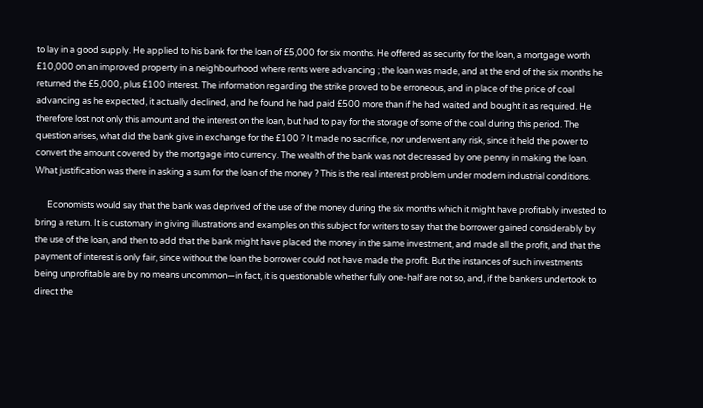to lay in a good supply. He applied to his bank for the loan of £5,000 for six months. He offered as security for the loan, a mortgage worth £10,000 on an improved property in a neighbourhood where rents were advancing ; the loan was made, and at the end of the six months he returned the £5,000, plus £100 interest. The information regarding the strike proved to be erroneous, and in place of the price of coal advancing as he expected, it actually declined, and he found he had paid £500 more than if he had waited and bought it as required. He therefore lost not only this amount and the interest on the loan, but had to pay for the storage of some of the coal during this period. The question arises, what did the bank give in exchange for the £100 ? It made no sacrifice, nor underwent any risk, since it held the power to convert the amount covered by the mortgage into currency. The wealth of the bank was not decreased by one penny in making the loan. What justification was there in asking a sum for the loan of the money ? This is the real interest problem under modern industrial conditions.

      Economists would say that the bank was deprived of the use of the money during the six months which it might have profitably invested to bring a return. It is customary in giving illustrations and examples on this subject for writers to say that the borrower gained considerably by the use of the loan, and then to add that the bank might have placed the money in the same investment, and made all the profit, and that the payment of interest is only fair, since without the loan the borrower could not have made the profit. But the instances of such investments being unprofitable are by no means uncommon—in fact, it is questionable whether fully one-half are not so, and, if the bankers undertook to direct the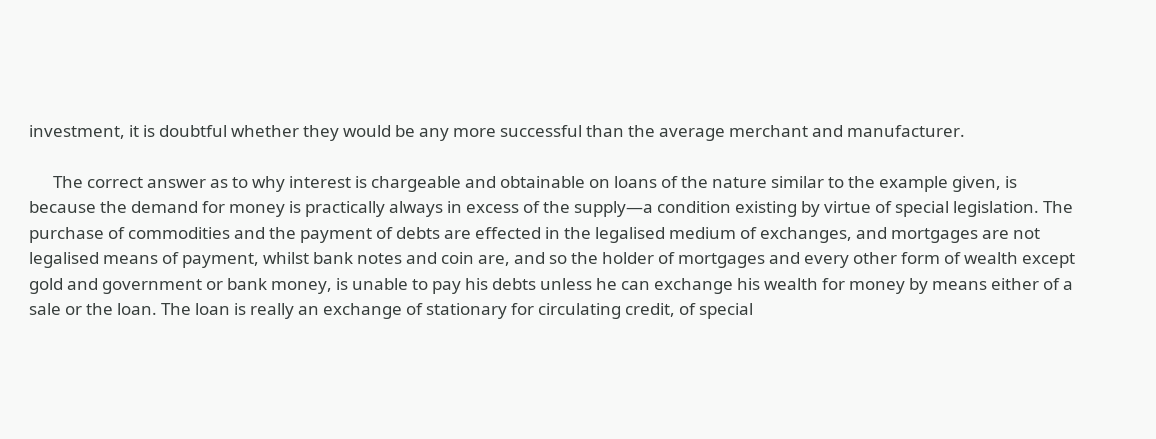investment, it is doubtful whether they would be any more successful than the average merchant and manufacturer.

      The correct answer as to why interest is chargeable and obtainable on loans of the nature similar to the example given, is because the demand for money is practically always in excess of the supply—a condition existing by virtue of special legislation. The purchase of commodities and the payment of debts are effected in the legalised medium of exchanges, and mortgages are not legalised means of payment, whilst bank notes and coin are, and so the holder of mortgages and every other form of wealth except gold and government or bank money, is unable to pay his debts unless he can exchange his wealth for money by means either of a sale or the loan. The loan is really an exchange of stationary for circulating credit, of special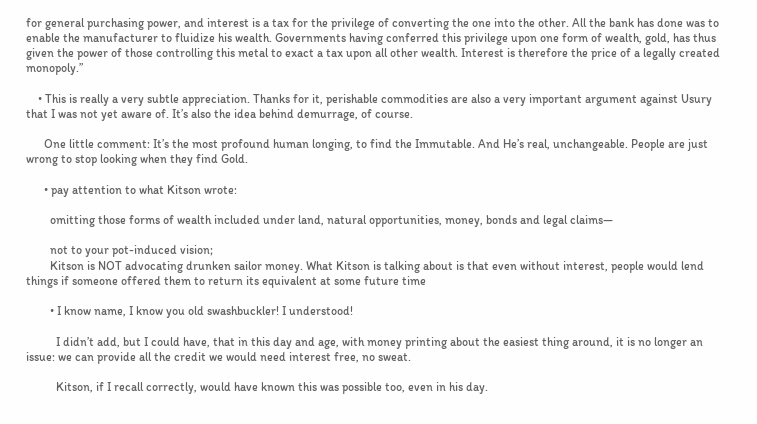for general purchasing power, and interest is a tax for the privilege of converting the one into the other. All the bank has done was to enable the manufacturer to fluidize his wealth. Governments having conferred this privilege upon one form of wealth, gold, has thus given the power of those controlling this metal to exact a tax upon all other wealth. Interest is therefore the price of a legally created monopoly.”

    • This is really a very subtle appreciation. Thanks for it, perishable commodities are also a very important argument against Usury that I was not yet aware of. It’s also the idea behind demurrage, of course.

      One little comment: It’s the most profound human longing, to find the Immutable. And He’s real, unchangeable. People are just wrong to stop looking when they find Gold.

      • pay attention to what Kitson wrote:

        omitting those forms of wealth included under land, natural opportunities, money, bonds and legal claims—

        not to your pot-induced vision;
        Kitson is NOT advocating drunken sailor money. What Kitson is talking about is that even without interest, people would lend things if someone offered them to return its equivalent at some future time

        • I know name, I know you old swashbuckler! I understood!

          I didn’t add, but I could have, that in this day and age, with money printing about the easiest thing around, it is no longer an issue: we can provide all the credit we would need interest free, no sweat.

          Kitson, if I recall correctly, would have known this was possible too, even in his day.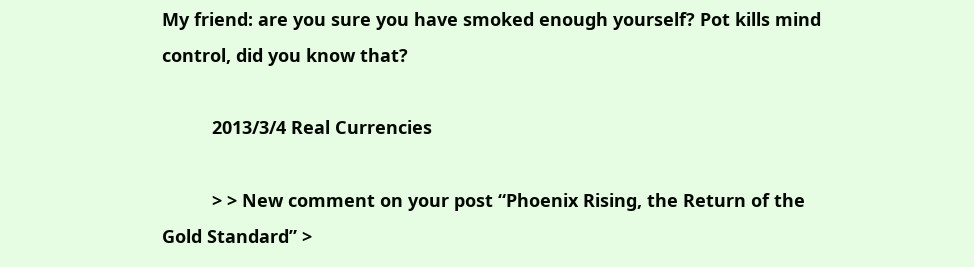My friend: are you sure you have smoked enough yourself? Pot kills mind control, did you know that?

          2013/3/4 Real Currencies

          > > New comment on your post “Phoenix Rising, the Return of the Gold Standard” >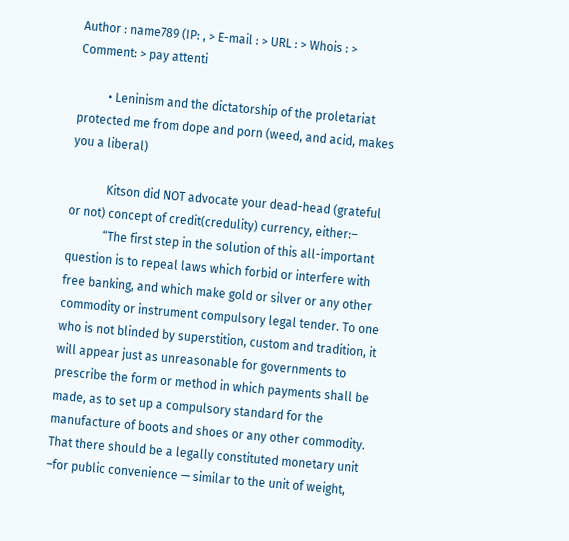Author : name789 (IP: , > E-mail : > URL : > Whois : > Comment: > pay attenti

          • Leninism and the dictatorship of the proletariat protected me from dope and porn (weed, and acid, makes you a liberal)

            Kitson did NOT advocate your dead-head (grateful or not) concept of credit(credulity) currency, either:–
            “The first step in the solution of this all-important question is to repeal laws which forbid or interfere with free banking, and which make gold or silver or any other commodity or instrument compulsory legal tender. To one who is not blinded by superstition, custom and tradition, it will appear just as unreasonable for governments to prescribe the form or method in which payments shall be made, as to set up a compulsory standard for the manufacture of boots and shoes or any other commodity. That there should be a legally constituted monetary unit –for public convenience — similar to the unit of weight,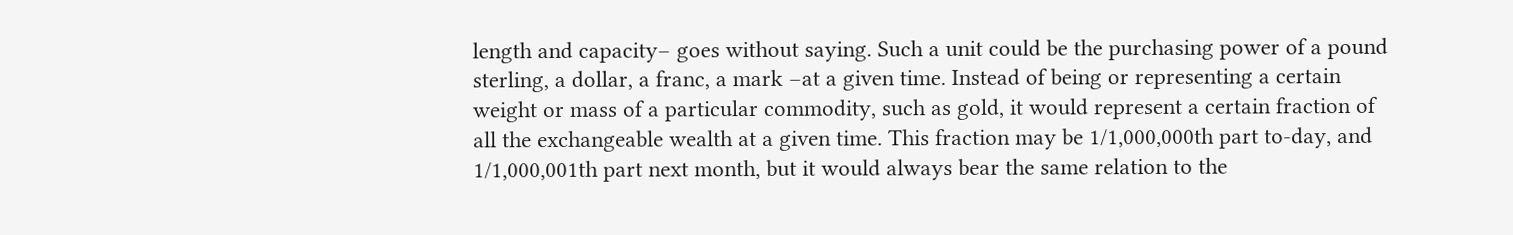length and capacity– goes without saying. Such a unit could be the purchasing power of a pound sterling, a dollar, a franc, a mark –at a given time. Instead of being or representing a certain weight or mass of a particular commodity, such as gold, it would represent a certain fraction of all the exchangeable wealth at a given time. This fraction may be 1/1,000,000th part to-day, and 1/1,000,001th part next month, but it would always bear the same relation to the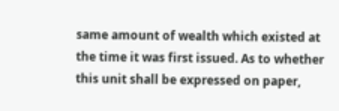same amount of wealth which existed at the time it was first issued. As to whether this unit shall be expressed on paper,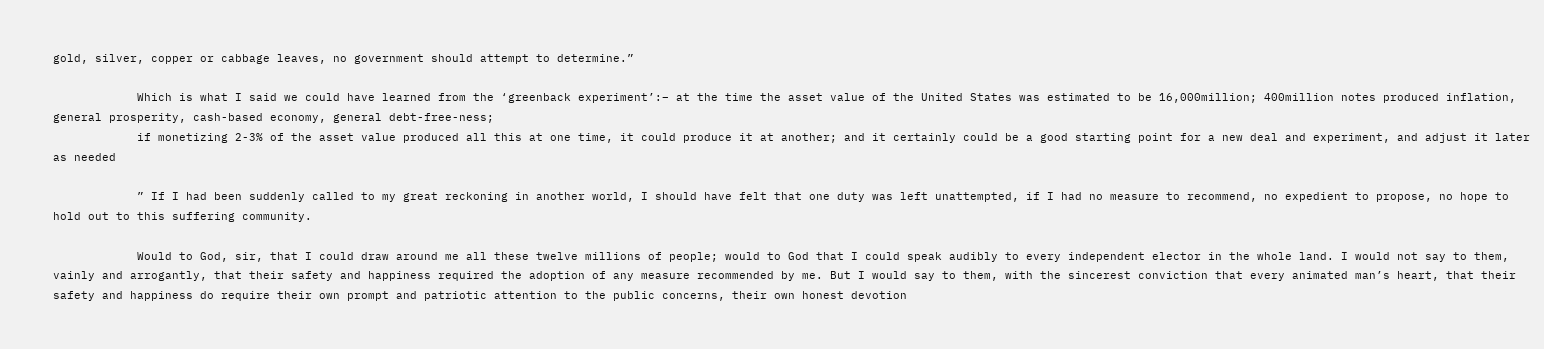gold, silver, copper or cabbage leaves, no government should attempt to determine.”

            Which is what I said we could have learned from the ‘greenback experiment’:– at the time the asset value of the United States was estimated to be 16,000million; 400million notes produced inflation, general prosperity, cash-based economy, general debt-free-ness;
            if monetizing 2-3% of the asset value produced all this at one time, it could produce it at another; and it certainly could be a good starting point for a new deal and experiment, and adjust it later as needed

            ” If I had been suddenly called to my great reckoning in another world, I should have felt that one duty was left unattempted, if I had no measure to recommend, no expedient to propose, no hope to hold out to this suffering community.

            Would to God, sir, that I could draw around me all these twelve millions of people; would to God that I could speak audibly to every independent elector in the whole land. I would not say to them, vainly and arrogantly, that their safety and happiness required the adoption of any measure recommended by me. But I would say to them, with the sincerest conviction that every animated man’s heart, that their safety and happiness do require their own prompt and patriotic attention to the public concerns, their own honest devotion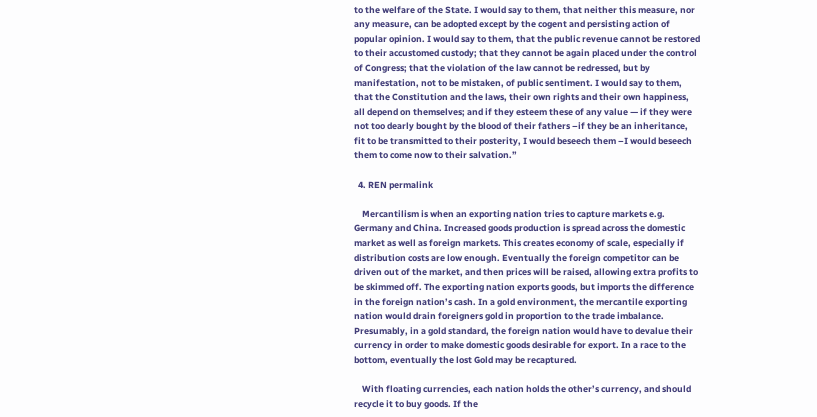to the welfare of the State. I would say to them, that neither this measure, nor any measure, can be adopted except by the cogent and persisting action of popular opinion. I would say to them, that the public revenue cannot be restored to their accustomed custody; that they cannot be again placed under the control of Congress; that the violation of the law cannot be redressed, but by manifestation, not to be mistaken, of public sentiment. I would say to them, that the Constitution and the laws, their own rights and their own happiness, all depend on themselves; and if they esteem these of any value — if they were not too dearly bought by the blood of their fathers –if they be an inheritance, fit to be transmitted to their posterity, I would beseech them –I would beseech them to come now to their salvation.”

  4. REN permalink

    Mercantilism is when an exporting nation tries to capture markets e.g. Germany and China. Increased goods production is spread across the domestic market as well as foreign markets. This creates economy of scale, especially if distribution costs are low enough. Eventually the foreign competitor can be driven out of the market, and then prices will be raised, allowing extra profits to be skimmed off. The exporting nation exports goods, but imports the difference in the foreign nation’s cash. In a gold environment, the mercantile exporting nation would drain foreigners gold in proportion to the trade imbalance. Presumably, in a gold standard, the foreign nation would have to devalue their currency in order to make domestic goods desirable for export. In a race to the bottom, eventually the lost Gold may be recaptured.

    With floating currencies, each nation holds the other’s currency, and should recycle it to buy goods. If the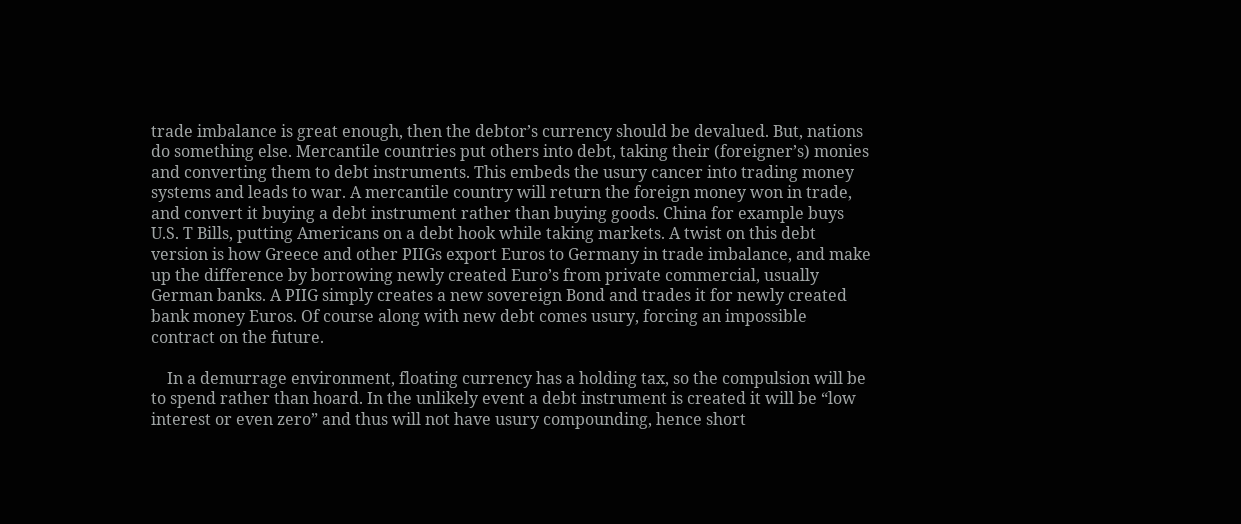trade imbalance is great enough, then the debtor’s currency should be devalued. But, nations do something else. Mercantile countries put others into debt, taking their (foreigner’s) monies and converting them to debt instruments. This embeds the usury cancer into trading money systems and leads to war. A mercantile country will return the foreign money won in trade, and convert it buying a debt instrument rather than buying goods. China for example buys U.S. T Bills, putting Americans on a debt hook while taking markets. A twist on this debt version is how Greece and other PIIGs export Euros to Germany in trade imbalance, and make up the difference by borrowing newly created Euro’s from private commercial, usually German banks. A PIIG simply creates a new sovereign Bond and trades it for newly created bank money Euros. Of course along with new debt comes usury, forcing an impossible contract on the future.

    In a demurrage environment, floating currency has a holding tax, so the compulsion will be to spend rather than hoard. In the unlikely event a debt instrument is created it will be “low interest or even zero” and thus will not have usury compounding, hence short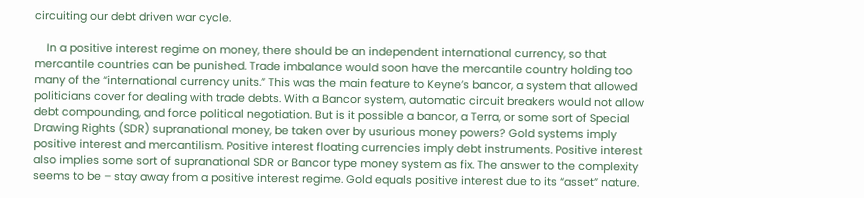circuiting our debt driven war cycle.

    In a positive interest regime on money, there should be an independent international currency, so that mercantile countries can be punished. Trade imbalance would soon have the mercantile country holding too many of the “international currency units.” This was the main feature to Keyne’s bancor, a system that allowed politicians cover for dealing with trade debts. With a Bancor system, automatic circuit breakers would not allow debt compounding, and force political negotiation. But is it possible a bancor, a Terra, or some sort of Special Drawing Rights (SDR) supranational money, be taken over by usurious money powers? Gold systems imply positive interest and mercantilism. Positive interest floating currencies imply debt instruments. Positive interest also implies some sort of supranational SDR or Bancor type money system as fix. The answer to the complexity seems to be – stay away from a positive interest regime. Gold equals positive interest due to its “asset” nature.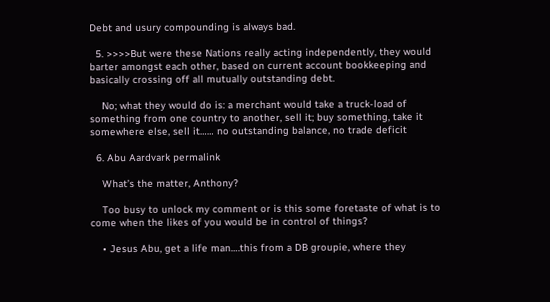Debt and usury compounding is always bad.

  5. >>>>But were these Nations really acting independently, they would barter amongst each other, based on current account bookkeeping and basically crossing off all mutually outstanding debt.

    No; what they would do is: a merchant would take a truck-load of something from one country to another, sell it; buy something, take it somewhere else, sell it…… no outstanding balance, no trade deficit

  6. Abu Aardvark permalink

    What’s the matter, Anthony?

    Too busy to unlock my comment or is this some foretaste of what is to come when the likes of you would be in control of things?

    • Jesus Abu, get a life man….this from a DB groupie, where they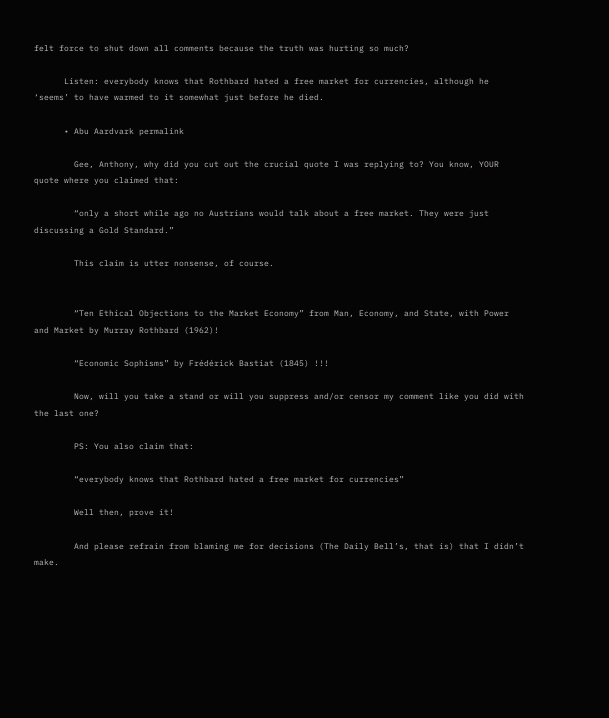felt force to shut down all comments because the truth was hurting so much?

      Listen: everybody knows that Rothbard hated a free market for currencies, although he ‘seems’ to have warmed to it somewhat just before he died.

      • Abu Aardvark permalink

        Gee, Anthony, why did you cut out the crucial quote I was replying to? You know, YOUR quote where you claimed that:

        “only a short while ago no Austrians would talk about a free market. They were just discussing a Gold Standard.”

        This claim is utter nonsense, of course.


        “Ten Ethical Objections to the Market Economy” from Man, Economy, and State, with Power and Market by Murray Rothbard (1962)!

        “Economic Sophisms” by Frédérick Bastiat (1845) !!!

        Now, will you take a stand or will you suppress and/or censor my comment like you did with the last one?

        PS: You also claim that:

        “everybody knows that Rothbard hated a free market for currencies”

        Well then, prove it!

        And please refrain from blaming me for decisions (The Daily Bell’s, that is) that I didn’t make.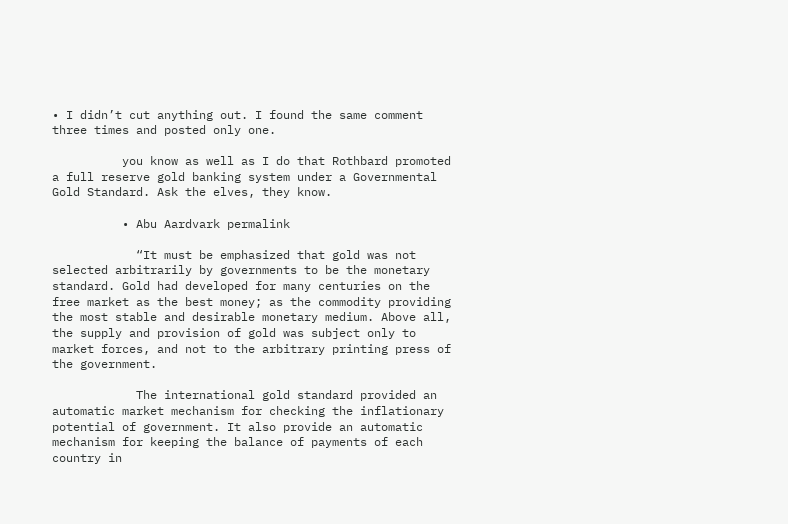• I didn’t cut anything out. I found the same comment three times and posted only one.

          you know as well as I do that Rothbard promoted a full reserve gold banking system under a Governmental Gold Standard. Ask the elves, they know.

          • Abu Aardvark permalink

            “It must be emphasized that gold was not selected arbitrarily by governments to be the monetary standard. Gold had developed for many centuries on the free market as the best money; as the commodity providing the most stable and desirable monetary medium. Above all, the supply and provision of gold was subject only to market forces, and not to the arbitrary printing press of the government.

            The international gold standard provided an automatic market mechanism for checking the inflationary potential of government. It also provide an automatic mechanism for keeping the balance of payments of each country in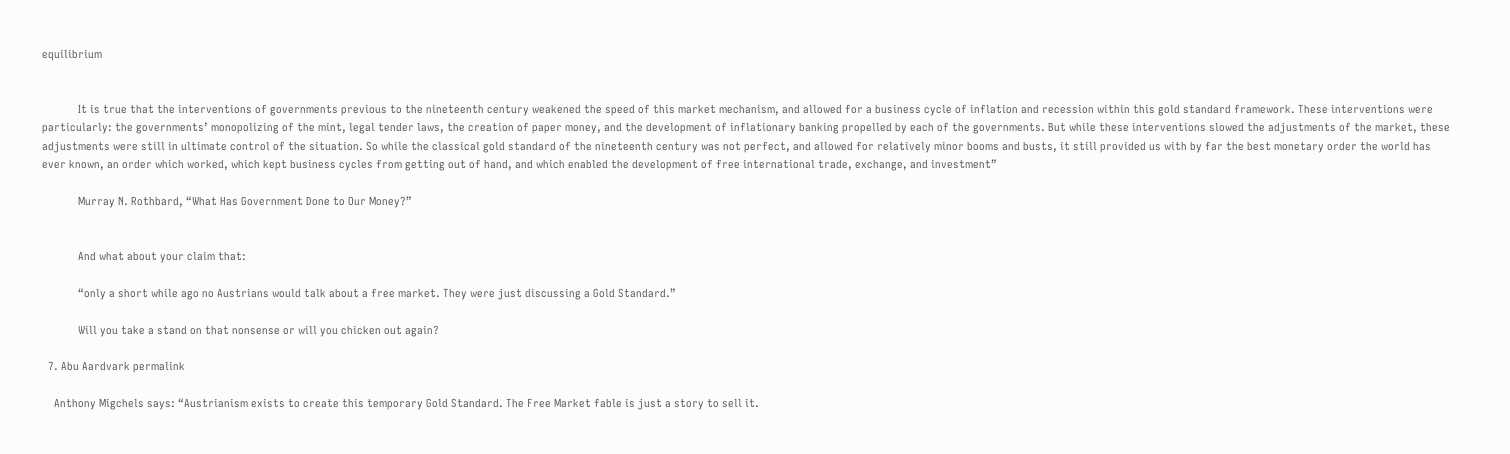equilibrium


            It is true that the interventions of governments previous to the nineteenth century weakened the speed of this market mechanism, and allowed for a business cycle of inflation and recession within this gold standard framework. These interventions were particularly: the governments’ monopolizing of the mint, legal tender laws, the creation of paper money, and the development of inflationary banking propelled by each of the governments. But while these interventions slowed the adjustments of the market, these adjustments were still in ultimate control of the situation. So while the classical gold standard of the nineteenth century was not perfect, and allowed for relatively minor booms and busts, it still provided us with by far the best monetary order the world has ever known, an order which worked, which kept business cycles from getting out of hand, and which enabled the development of free international trade, exchange, and investment”

            Murray N. Rothbard, “What Has Government Done to Our Money?”


            And what about your claim that:

            “only a short while ago no Austrians would talk about a free market. They were just discussing a Gold Standard.”

            Will you take a stand on that nonsense or will you chicken out again?

  7. Abu Aardvark permalink

    Anthony Migchels says: “Austrianism exists to create this temporary Gold Standard. The Free Market fable is just a story to sell it.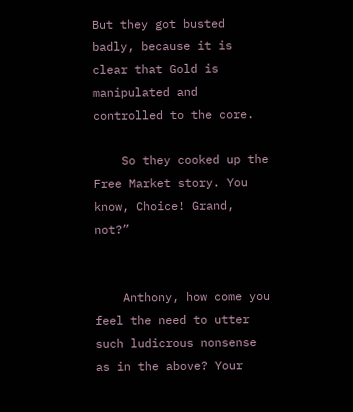But they got busted badly, because it is clear that Gold is manipulated and controlled to the core.

    So they cooked up the Free Market story. You know, Choice! Grand, not?”


    Anthony, how come you feel the need to utter such ludicrous nonsense as in the above? Your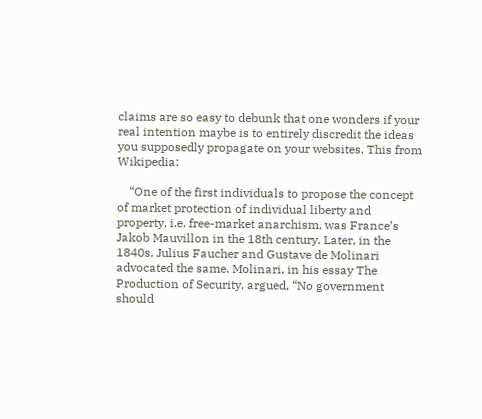claims are so easy to debunk that one wonders if your real intention maybe is to entirely discredit the ideas you supposedly propagate on your websites. This from Wikipedia:

    “One of the first individuals to propose the concept of market protection of individual liberty and property, i.e. free-market anarchism, was France’s Jakob Mauvillon in the 18th century. Later, in the 1840s, Julius Faucher and Gustave de Molinari advocated the same. Molinari, in his essay The Production of Security, argued, “No government should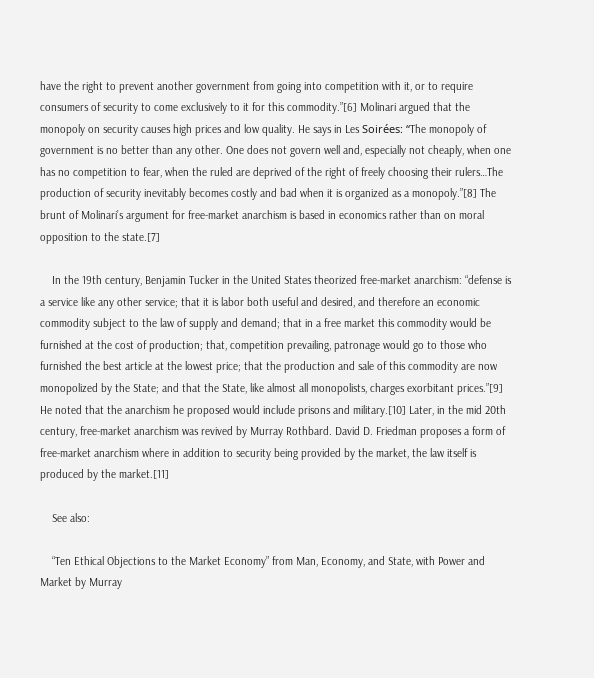have the right to prevent another government from going into competition with it, or to require consumers of security to come exclusively to it for this commodity.”[6] Molinari argued that the monopoly on security causes high prices and low quality. He says in Les Soirées: “The monopoly of government is no better than any other. One does not govern well and, especially not cheaply, when one has no competition to fear, when the ruled are deprived of the right of freely choosing their rulers…The production of security inevitably becomes costly and bad when it is organized as a monopoly.”[8] The brunt of Molinari’s argument for free-market anarchism is based in economics rather than on moral opposition to the state.[7]

    In the 19th century, Benjamin Tucker in the United States theorized free-market anarchism: “defense is a service like any other service; that it is labor both useful and desired, and therefore an economic commodity subject to the law of supply and demand; that in a free market this commodity would be furnished at the cost of production; that, competition prevailing, patronage would go to those who furnished the best article at the lowest price; that the production and sale of this commodity are now monopolized by the State; and that the State, like almost all monopolists, charges exorbitant prices.”[9] He noted that the anarchism he proposed would include prisons and military.[10] Later, in the mid 20th century, free-market anarchism was revived by Murray Rothbard. David D. Friedman proposes a form of free-market anarchism where in addition to security being provided by the market, the law itself is produced by the market.[11]

    See also:

    “Ten Ethical Objections to the Market Economy” from Man, Economy, and State, with Power and Market by Murray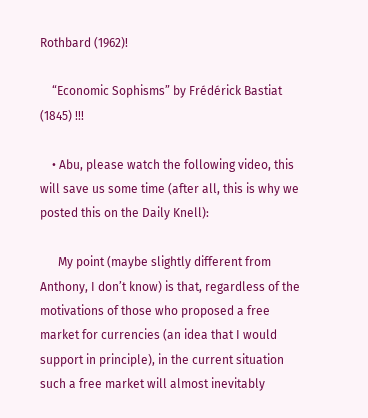Rothbard (1962)!

    “Economic Sophisms” by Frédérick Bastiat (1845) !!!

    • Abu, please watch the following video, this will save us some time (after all, this is why we posted this on the Daily Knell):

      My point (maybe slightly different from Anthony, I don’t know) is that, regardless of the motivations of those who proposed a free market for currencies (an idea that I would support in principle), in the current situation such a free market will almost inevitably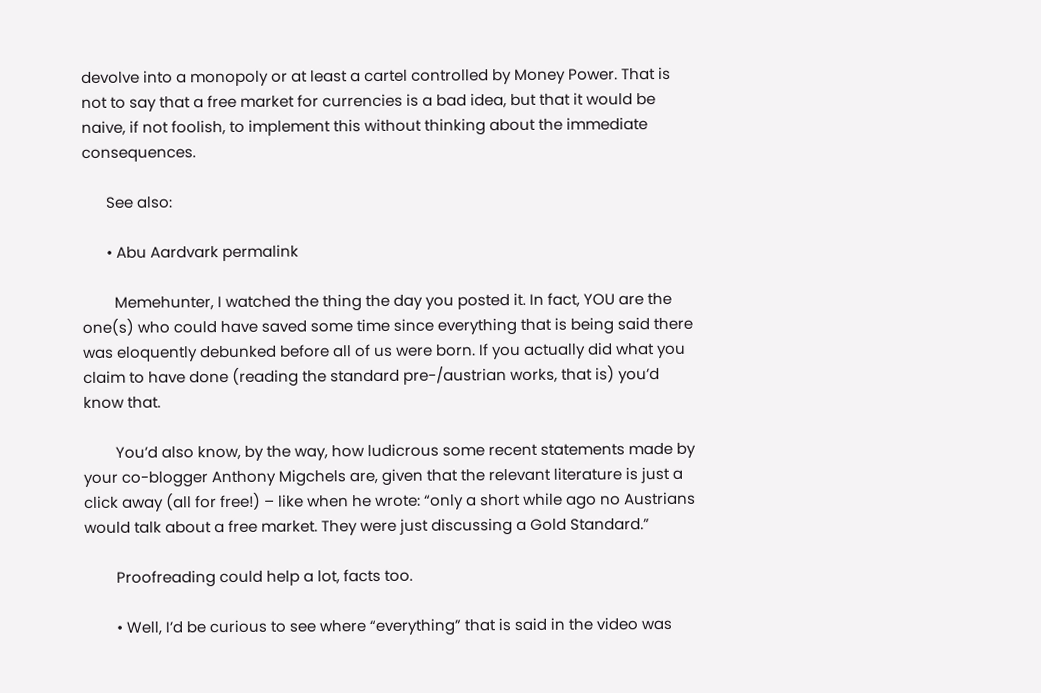devolve into a monopoly or at least a cartel controlled by Money Power. That is not to say that a free market for currencies is a bad idea, but that it would be naive, if not foolish, to implement this without thinking about the immediate consequences.

      See also:

      • Abu Aardvark permalink

        Memehunter, I watched the thing the day you posted it. In fact, YOU are the one(s) who could have saved some time since everything that is being said there was eloquently debunked before all of us were born. If you actually did what you claim to have done (reading the standard pre-/austrian works, that is) you’d know that.

        You’d also know, by the way, how ludicrous some recent statements made by your co-blogger Anthony Migchels are, given that the relevant literature is just a click away (all for free!) – like when he wrote: “only a short while ago no Austrians would talk about a free market. They were just discussing a Gold Standard.”

        Proofreading could help a lot, facts too.

        • Well, I’d be curious to see where “everything” that is said in the video was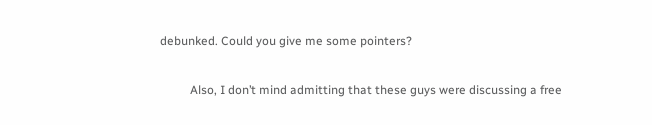debunked. Could you give me some pointers?

          Also, I don’t mind admitting that these guys were discussing a free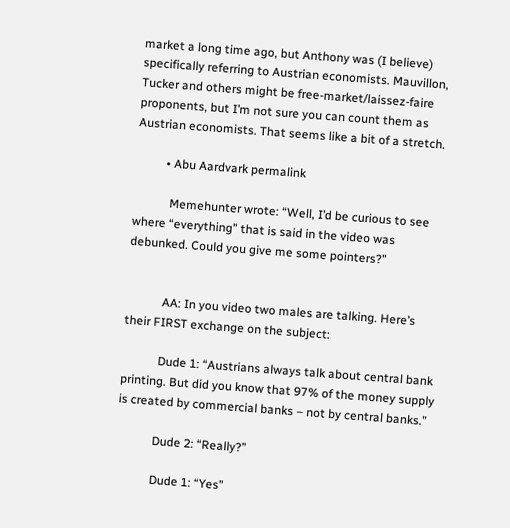market a long time ago, but Anthony was (I believe) specifically referring to Austrian economists. Mauvillon, Tucker and others might be free-market/laissez-faire proponents, but I’m not sure you can count them as Austrian economists. That seems like a bit of a stretch.

          • Abu Aardvark permalink

            Memehunter wrote: “Well, I’d be curious to see where “everything” that is said in the video was debunked. Could you give me some pointers?”


            AA: In you video two males are talking. Here’s their FIRST exchange on the subject:

            Dude 1: “Austrians always talk about central bank printing. But did you know that 97% of the money supply is created by commercial banks – not by central banks.”

            Dude 2: “Really?”

            Dude 1: “Yes”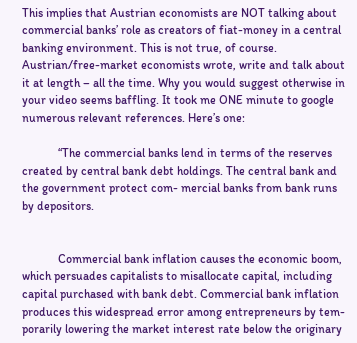This implies that Austrian economists are NOT talking about commercial banks’ role as creators of fiat-money in a central banking environment. This is not true, of course. Austrian/free-market economists wrote, write and talk about it at length – all the time. Why you would suggest otherwise in your video seems baffling. It took me ONE minute to google numerous relevant references. Here’s one:

            “The commercial banks lend in terms of the reserves created by central bank debt holdings. The central bank and the government protect com- mercial banks from bank runs by depositors.


            Commercial bank inflation causes the economic boom, which persuades capitalists to misallocate capital, including capital purchased with bank debt. Commercial bank inflation produces this widespread error among entrepreneurs by tem- porarily lowering the market interest rate below the originary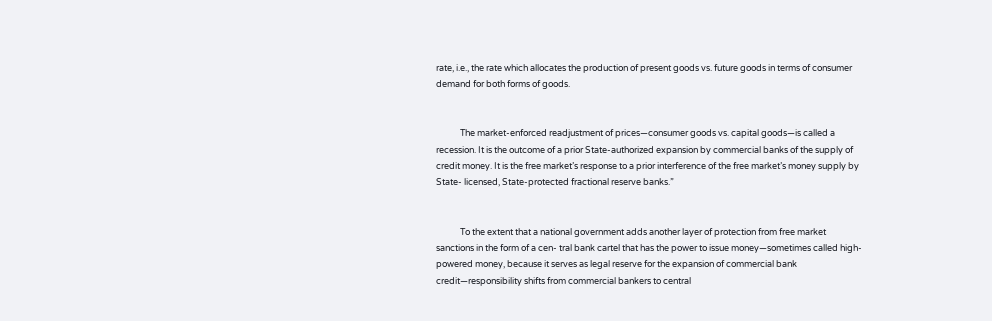rate, i.e., the rate which allocates the production of present goods vs. future goods in terms of consumer demand for both forms of goods.


            The market-enforced readjustment of prices—consumer goods vs. capital goods—is called a recession. It is the outcome of a prior State-authorized expansion by commercial banks of the supply of credit money. It is the free market’s response to a prior interference of the free market’s money supply by State- licensed, State-protected fractional reserve banks.”


            To the extent that a national government adds another layer of protection from free market sanctions in the form of a cen- tral bank cartel that has the power to issue money—sometimes called high-powered money, because it serves as legal reserve for the expansion of commercial bank credit—responsibility shifts from commercial bankers to central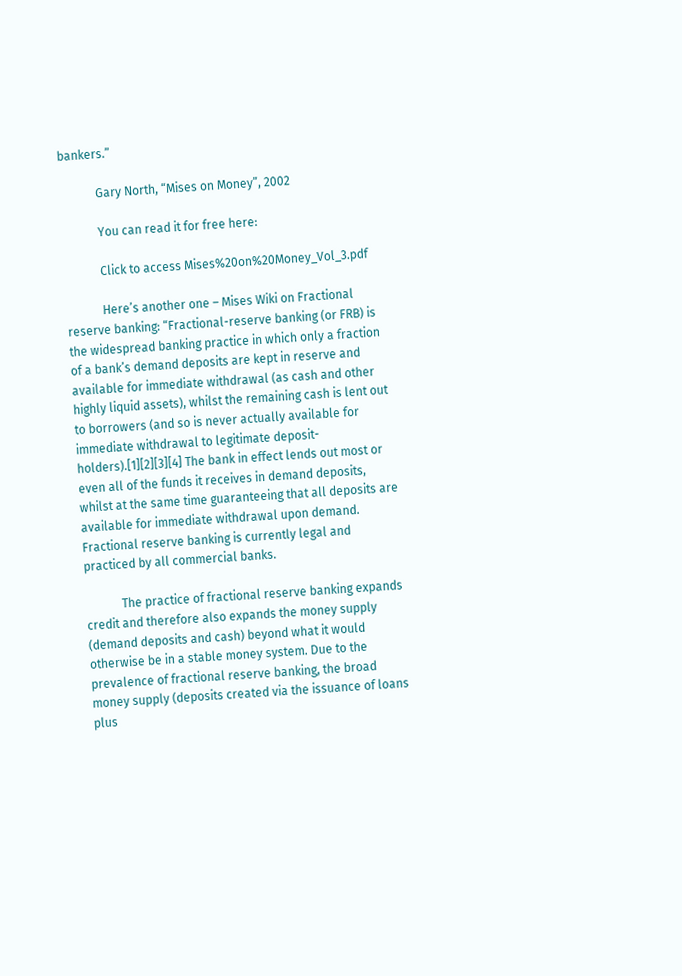bankers.”

            Gary North, “Mises on Money”, 2002

            You can read it for free here:

            Click to access Mises%20on%20Money_Vol_3.pdf

            Here’s another one – Mises Wiki on Fractional reserve banking: “Fractional-reserve banking (or FRB) is the widespread banking practice in which only a fraction of a bank’s demand deposits are kept in reserve and available for immediate withdrawal (as cash and other highly liquid assets), whilst the remaining cash is lent out to borrowers (and so is never actually available for immediate withdrawal to legitimate deposit-holders).[1][2][3][4] The bank in effect lends out most or even all of the funds it receives in demand deposits, whilst at the same time guaranteeing that all deposits are available for immediate withdrawal upon demand. Fractional reserve banking is currently legal and practiced by all commercial banks.

            The practice of fractional reserve banking expands credit and therefore also expands the money supply (demand deposits and cash) beyond what it would otherwise be in a stable money system. Due to the prevalence of fractional reserve banking, the broad money supply (deposits created via the issuance of loans plus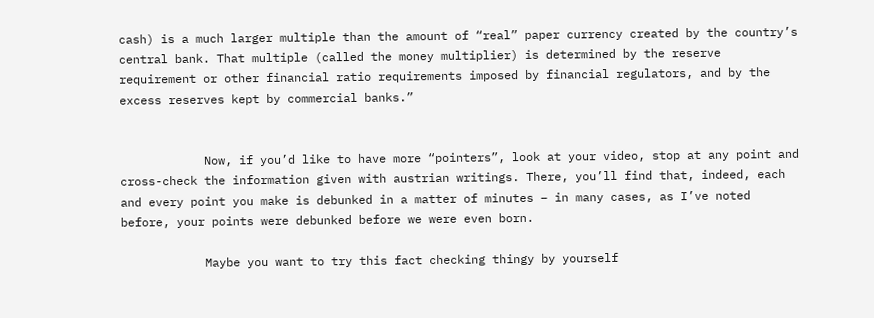cash) is a much larger multiple than the amount of “real” paper currency created by the country’s central bank. That multiple (called the money multiplier) is determined by the reserve requirement or other financial ratio requirements imposed by financial regulators, and by the excess reserves kept by commercial banks.”


            Now, if you’d like to have more “pointers”, look at your video, stop at any point and cross-check the information given with austrian writings. There, you’ll find that, indeed, each and every point you make is debunked in a matter of minutes – in many cases, as I’ve noted before, your points were debunked before we were even born.

            Maybe you want to try this fact checking thingy by yourself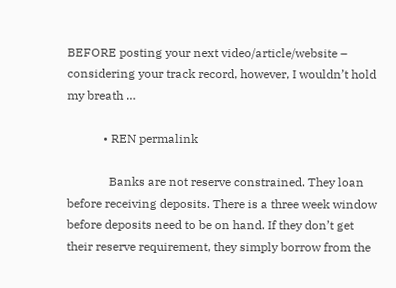BEFORE posting your next video/article/website – considering your track record, however, I wouldn’t hold my breath …

            • REN permalink

              Banks are not reserve constrained. They loan before receiving deposits. There is a three week window before deposits need to be on hand. If they don’t get their reserve requirement, they simply borrow from the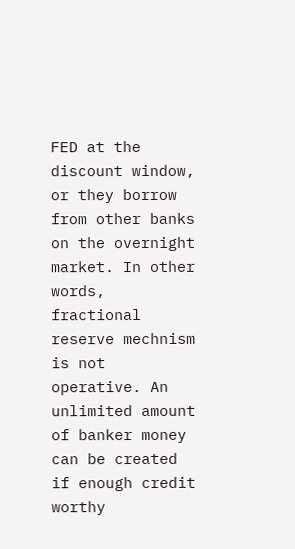FED at the discount window, or they borrow from other banks on the overnight market. In other words, fractional reserve mechnism is not operative. An unlimited amount of banker money can be created if enough credit worthy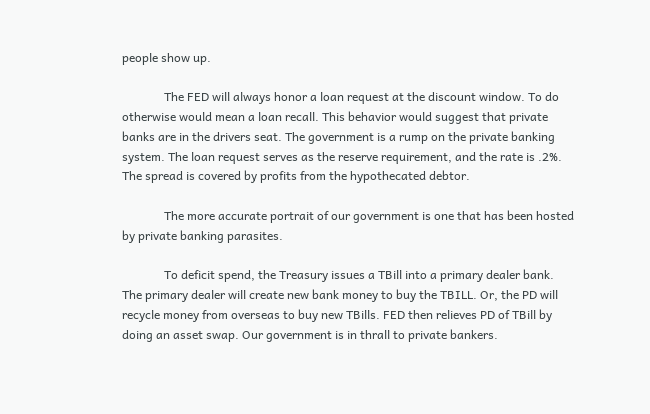people show up.

              The FED will always honor a loan request at the discount window. To do otherwise would mean a loan recall. This behavior would suggest that private banks are in the drivers seat. The government is a rump on the private banking system. The loan request serves as the reserve requirement, and the rate is .2%. The spread is covered by profits from the hypothecated debtor.

              The more accurate portrait of our government is one that has been hosted by private banking parasites.

              To deficit spend, the Treasury issues a TBill into a primary dealer bank. The primary dealer will create new bank money to buy the TBILL. Or, the PD will recycle money from overseas to buy new TBills. FED then relieves PD of TBill by doing an asset swap. Our government is in thrall to private bankers.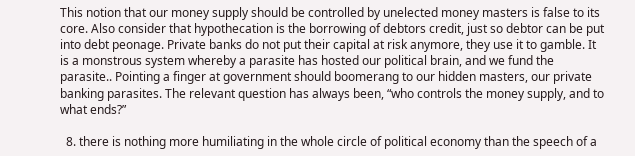This notion that our money supply should be controlled by unelected money masters is false to its core. Also consider that hypothecation is the borrowing of debtors credit, just so debtor can be put into debt peonage. Private banks do not put their capital at risk anymore, they use it to gamble. It is a monstrous system whereby a parasite has hosted our political brain, and we fund the parasite.. Pointing a finger at government should boomerang to our hidden masters, our private banking parasites. The relevant question has always been, “who controls the money supply, and to what ends?”

  8. there is nothing more humiliating in the whole circle of political economy than the speech of a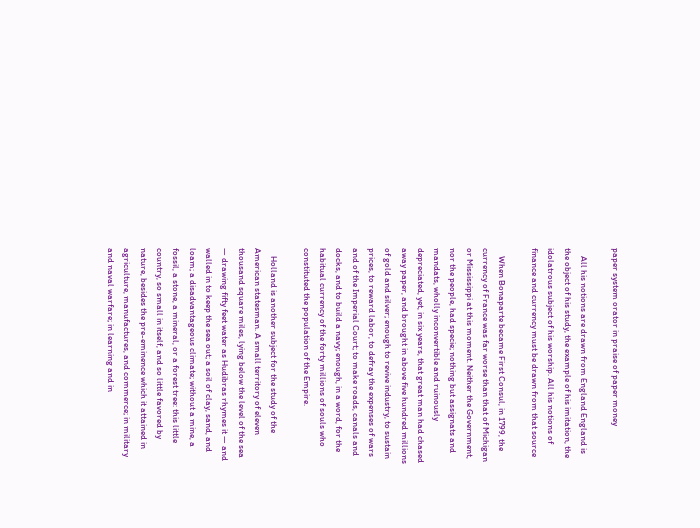paper system orator in praise of paper money

    All his notions are drawn from England England is the object of his study, the example of his imitation, the idolatrous subject of his worship. All his notions of finance and currency must be drawn from that source

    When Bonaparte became First Consul, in 1799, the currency of France was far worse than that of Michigan or Mississippi at this moment. Neither the Government, nor the people, had specie; nothing but assignats and mandats, wholly inconvertible and ruinously depreciated, yet, in six years, that great man had chased away paper, and brought in above five hundred millions of gold and silver; enough to revive industry, to sustain prices, to reward labor, to defray the expenses of wars and of the Imperial Court; to make roads, canals and docks, and to build a navy; enough, in a word, for the habitual currency of the forty millions of souls who constituted the population of the Empire.

    Holland is another subject for the study of the American statesman. A small territory of eleven thousand square miles, lying below the level of the sea — drawing fifty feet water as Hudibras rhymes it — and walled in to keep the sea out; a soil of clay, sand, and loam; a disadvantageous climate; without a mine, a fossil, a stone, a mineral, or a forest tree: this little country, so small in itself, and so little favored by nature, besides the pre-eminence which it attained in agriculture, manufactures, and commerce; in military and naval warfare; in learning and in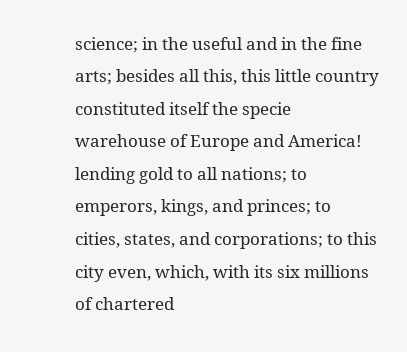science; in the useful and in the fine arts; besides all this, this little country constituted itself the specie warehouse of Europe and America! lending gold to all nations; to emperors, kings, and princes; to cities, states, and corporations; to this city even, which, with its six millions of chartered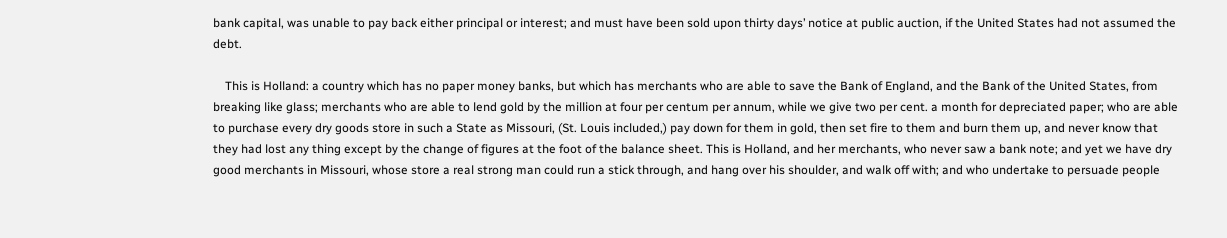bank capital, was unable to pay back either principal or interest; and must have been sold upon thirty days’ notice at public auction, if the United States had not assumed the debt.

    This is Holland: a country which has no paper money banks, but which has merchants who are able to save the Bank of England, and the Bank of the United States, from breaking like glass; merchants who are able to lend gold by the million at four per centum per annum, while we give two per cent. a month for depreciated paper; who are able to purchase every dry goods store in such a State as Missouri, (St. Louis included,) pay down for them in gold, then set fire to them and burn them up, and never know that they had lost any thing except by the change of figures at the foot of the balance sheet. This is Holland, and her merchants, who never saw a bank note; and yet we have dry good merchants in Missouri, whose store a real strong man could run a stick through, and hang over his shoulder, and walk off with; and who undertake to persuade people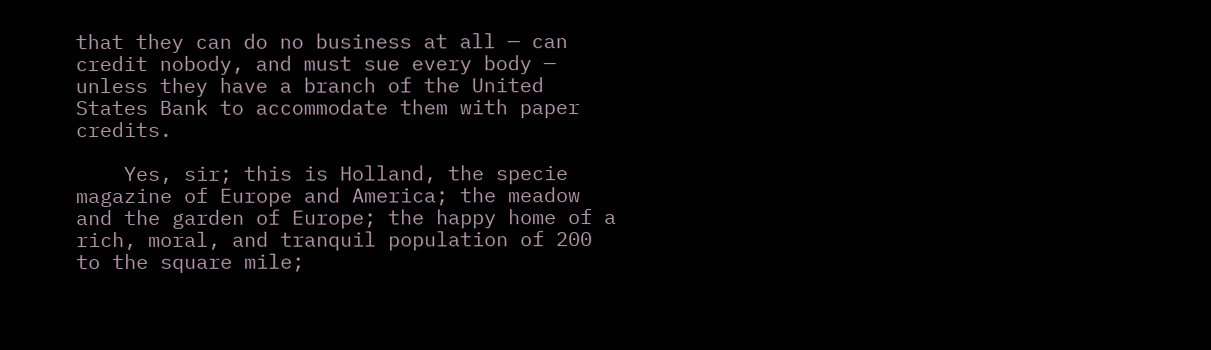that they can do no business at all — can credit nobody, and must sue every body — unless they have a branch of the United States Bank to accommodate them with paper credits.

    Yes, sir; this is Holland, the specie magazine of Europe and America; the meadow and the garden of Europe; the happy home of a rich, moral, and tranquil population of 200 to the square mile;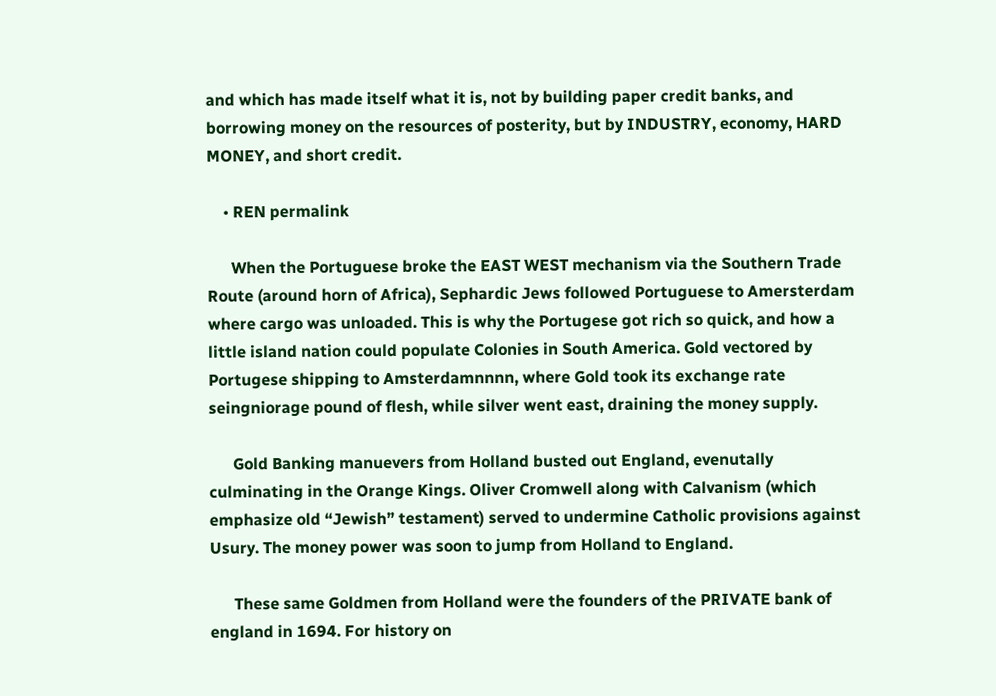and which has made itself what it is, not by building paper credit banks, and borrowing money on the resources of posterity, but by INDUSTRY, economy, HARD MONEY, and short credit.

    • REN permalink

      When the Portuguese broke the EAST WEST mechanism via the Southern Trade Route (around horn of Africa), Sephardic Jews followed Portuguese to Amersterdam where cargo was unloaded. This is why the Portugese got rich so quick, and how a little island nation could populate Colonies in South America. Gold vectored by Portugese shipping to Amsterdamnnnn, where Gold took its exchange rate seingniorage pound of flesh, while silver went east, draining the money supply.

      Gold Banking manuevers from Holland busted out England, evenutally culminating in the Orange Kings. Oliver Cromwell along with Calvanism (which emphasize old “Jewish” testament) served to undermine Catholic provisions against Usury. The money power was soon to jump from Holland to England.

      These same Goldmen from Holland were the founders of the PRIVATE bank of england in 1694. For history on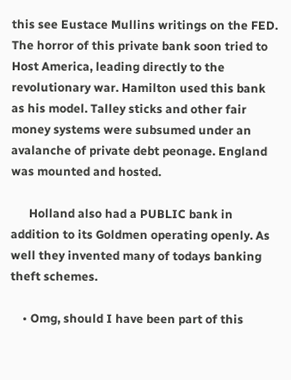this see Eustace Mullins writings on the FED. The horror of this private bank soon tried to Host America, leading directly to the revolutionary war. Hamilton used this bank as his model. Talley sticks and other fair money systems were subsumed under an avalanche of private debt peonage. England was mounted and hosted.

      Holland also had a PUBLIC bank in addition to its Goldmen operating openly. As well they invented many of todays banking theft schemes.

    • Omg, should I have been part of this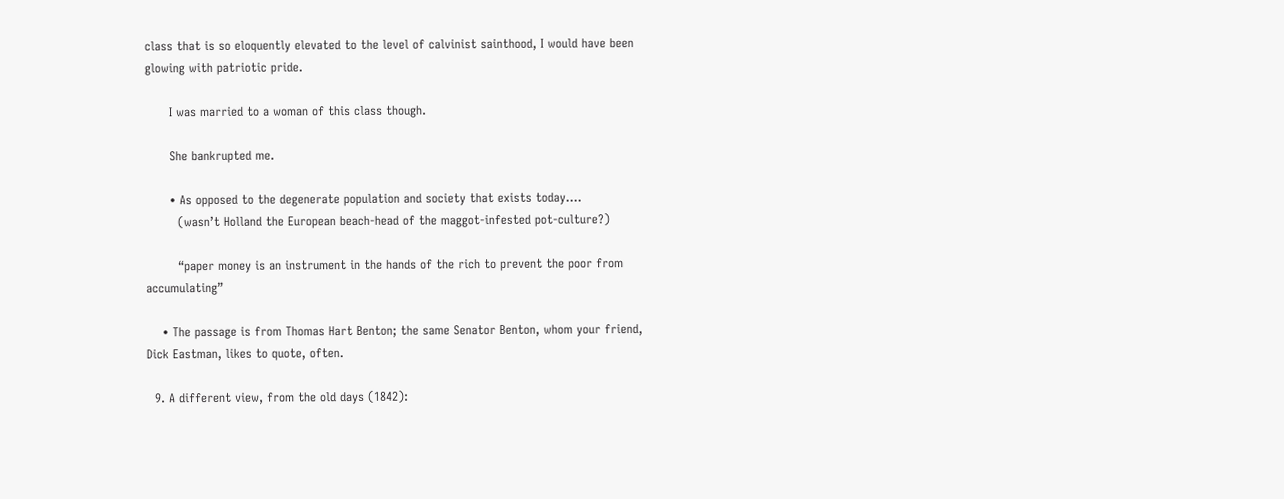class that is so eloquently elevated to the level of calvinist sainthood, I would have been glowing with patriotic pride.

      I was married to a woman of this class though.

      She bankrupted me.

      • As opposed to the degenerate population and society that exists today….
        (wasn’t Holland the European beach-head of the maggot-infested pot-culture?)

        “paper money is an instrument in the hands of the rich to prevent the poor from accumulating”

    • The passage is from Thomas Hart Benton; the same Senator Benton, whom your friend, Dick Eastman, likes to quote, often.

  9. A different view, from the old days (1842):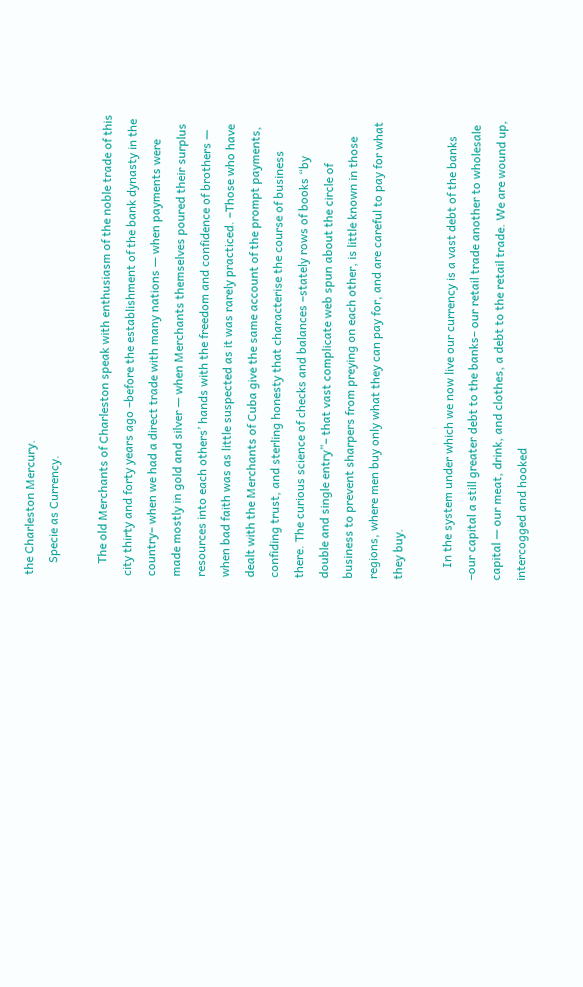the Charleston Mercury.
    Specie as Currency.

    The old Merchants of Charleston speak with enthusiasm of the noble trade of this city thirty and forty years ago –before the establishment of the bank dynasty in the country– when we had a direct trade with many nations — when payments were made mostly in gold and silver — when Merchants themselves poured their surplus resources into each others’ hands with the freedom and confidence of brothers — when bad faith was as little suspected as it was rarely practiced. –Those who have dealt with the Merchants of Cuba give the same account of the prompt payments, confiding trust, and sterling honesty that characterise the course of business there. The curious science of checks and balances –stately rows of books “by double and single entry”– that vast complicate web spun about the circle of business to prevent sharpers from preying on each other, is little known in those regions, where men buy only what they can pay for, and are careful to pay for what they buy.

    In the system under which we now live our currency is a vast debt of the banks –our capital a still greater debt to the banks– our retail trade another to wholesale capital — our meat, drink, and clothes, a debt to the retail trade. We are wound up, intercogged and hooked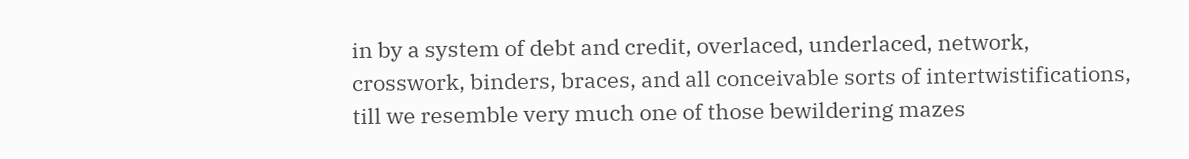in by a system of debt and credit, overlaced, underlaced, network, crosswork, binders, braces, and all conceivable sorts of intertwistifications, till we resemble very much one of those bewildering mazes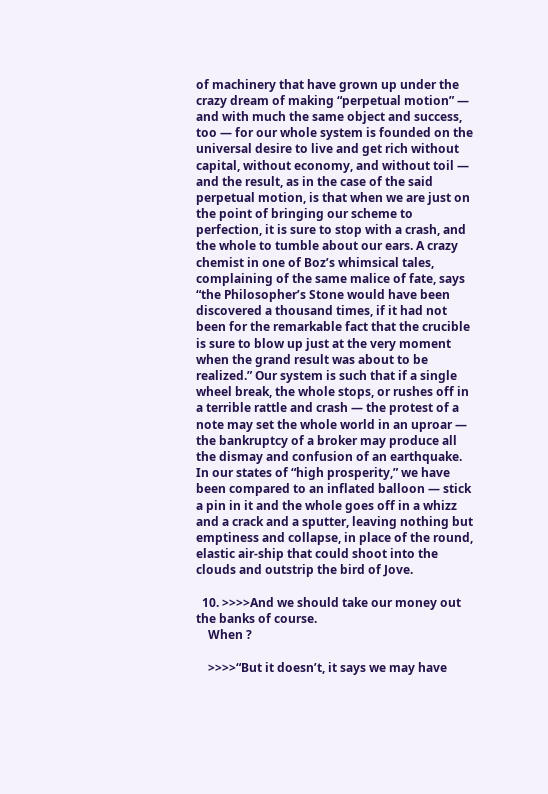of machinery that have grown up under the crazy dream of making “perpetual motion” — and with much the same object and success, too — for our whole system is founded on the universal desire to live and get rich without capital, without economy, and without toil — and the result, as in the case of the said perpetual motion, is that when we are just on the point of bringing our scheme to perfection, it is sure to stop with a crash, and the whole to tumble about our ears. A crazy chemist in one of Boz’s whimsical tales, complaining of the same malice of fate, says “the Philosopher’s Stone would have been discovered a thousand times, if it had not been for the remarkable fact that the crucible is sure to blow up just at the very moment when the grand result was about to be realized.” Our system is such that if a single wheel break, the whole stops, or rushes off in a terrible rattle and crash — the protest of a note may set the whole world in an uproar — the bankruptcy of a broker may produce all the dismay and confusion of an earthquake. In our states of “high prosperity,” we have been compared to an inflated balloon — stick a pin in it and the whole goes off in a whizz and a crack and a sputter, leaving nothing but emptiness and collapse, in place of the round, elastic air-ship that could shoot into the clouds and outstrip the bird of Jove.

  10. >>>>And we should take our money out the banks of course.
    When ?

    >>>>“But it doesn’t, it says we may have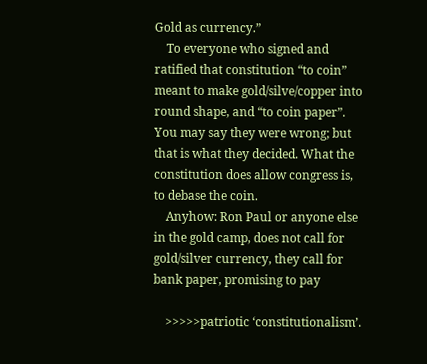Gold as currency.”
    To everyone who signed and ratified that constitution “to coin” meant to make gold/silve/copper into round shape, and “to coin paper”. You may say they were wrong; but that is what they decided. What the constitution does allow congress is, to debase the coin.
    Anyhow: Ron Paul or anyone else in the gold camp, does not call for gold/silver currency, they call for bank paper, promising to pay

    >>>>>patriotic ‘constitutionalism’.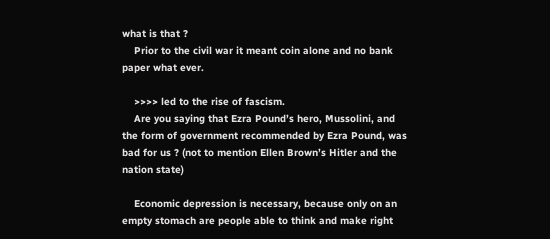what is that ?
    Prior to the civil war it meant coin alone and no bank paper what ever.

    >>>> led to the rise of fascism.
    Are you saying that Ezra Pound’s hero, Mussolini, and the form of government recommended by Ezra Pound, was bad for us ? (not to mention Ellen Brown’s Hitler and the nation state)

    Economic depression is necessary, because only on an empty stomach are people able to think and make right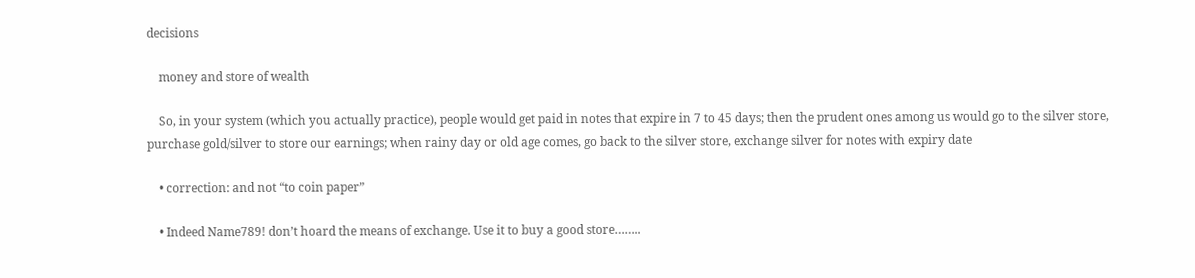decisions

    money and store of wealth

    So, in your system (which you actually practice), people would get paid in notes that expire in 7 to 45 days; then the prudent ones among us would go to the silver store, purchase gold/silver to store our earnings; when rainy day or old age comes, go back to the silver store, exchange silver for notes with expiry date

    • correction: and not “to coin paper”

    • Indeed Name789! don’t hoard the means of exchange. Use it to buy a good store……..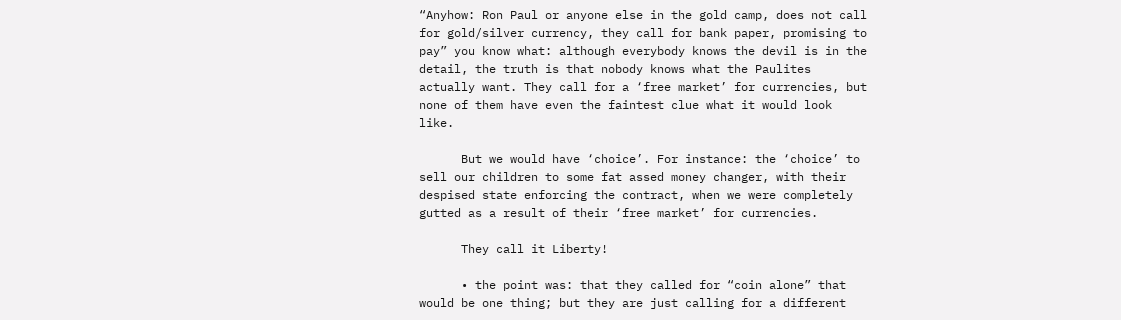“Anyhow: Ron Paul or anyone else in the gold camp, does not call for gold/silver currency, they call for bank paper, promising to pay” you know what: although everybody knows the devil is in the detail, the truth is that nobody knows what the Paulites actually want. They call for a ‘free market’ for currencies, but none of them have even the faintest clue what it would look like.

      But we would have ‘choice’. For instance: the ‘choice’ to sell our children to some fat assed money changer, with their despised state enforcing the contract, when we were completely gutted as a result of their ‘free market’ for currencies.

      They call it Liberty!

      • the point was: that they called for “coin alone” that would be one thing; but they are just calling for a different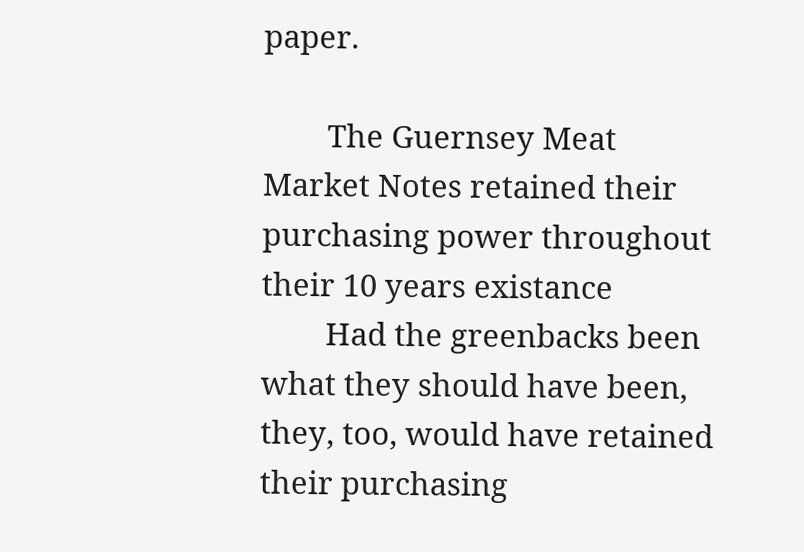paper.

        The Guernsey Meat Market Notes retained their purchasing power throughout their 10 years existance
        Had the greenbacks been what they should have been, they, too, would have retained their purchasing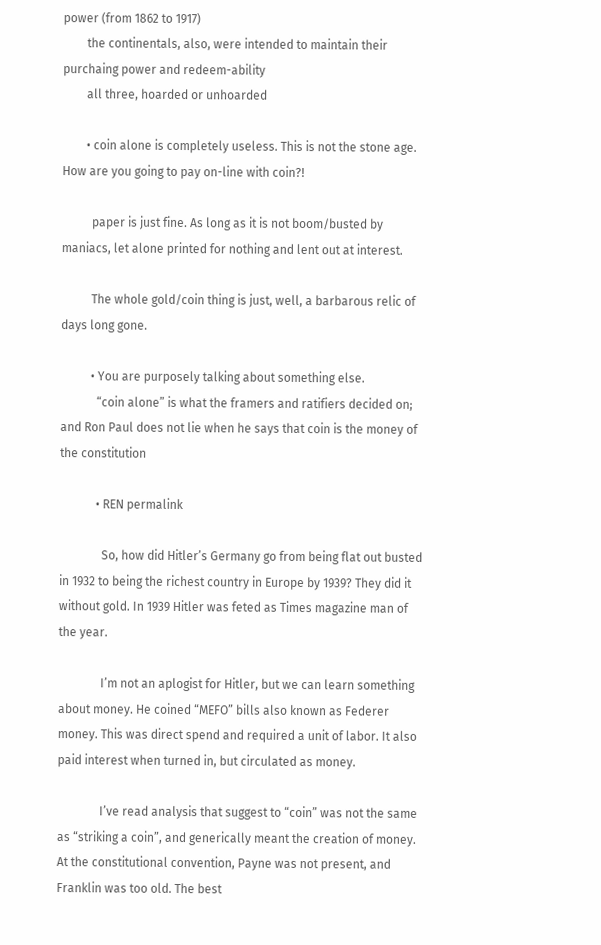power (from 1862 to 1917)
        the continentals, also, were intended to maintain their purchaing power and redeem-ability
        all three, hoarded or unhoarded

        • coin alone is completely useless. This is not the stone age. How are you going to pay on-line with coin?!

          paper is just fine. As long as it is not boom/busted by maniacs, let alone printed for nothing and lent out at interest.

          The whole gold/coin thing is just, well, a barbarous relic of days long gone.

          • You are purposely talking about something else.
            “coin alone” is what the framers and ratifiers decided on; and Ron Paul does not lie when he says that coin is the money of the constitution

            • REN permalink

              So, how did Hitler’s Germany go from being flat out busted in 1932 to being the richest country in Europe by 1939? They did it without gold. In 1939 Hitler was feted as Times magazine man of the year.

              I’m not an aplogist for Hitler, but we can learn something about money. He coined “MEFO” bills also known as Federer money. This was direct spend and required a unit of labor. It also paid interest when turned in, but circulated as money.

              I’ve read analysis that suggest to “coin” was not the same as “striking a coin”, and generically meant the creation of money. At the constitutional convention, Payne was not present, and Franklin was too old. The best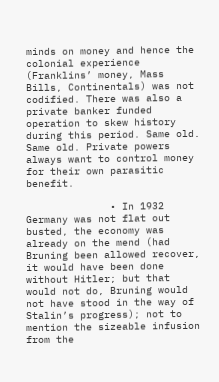minds on money and hence the colonial experience (Franklins’ money, Mass Bills, Continentals) was not codified. There was also a private banker funded operation to skew history during this period. Same old. Same old. Private powers always want to control money for their own parasitic benefit.

              • In 1932 Germany was not flat out busted, the economy was already on the mend (had Bruning been allowed recover, it would have been done without Hitler; but that would not do, Bruning would not have stood in the way of Stalin’s progress); not to mention the sizeable infusion from the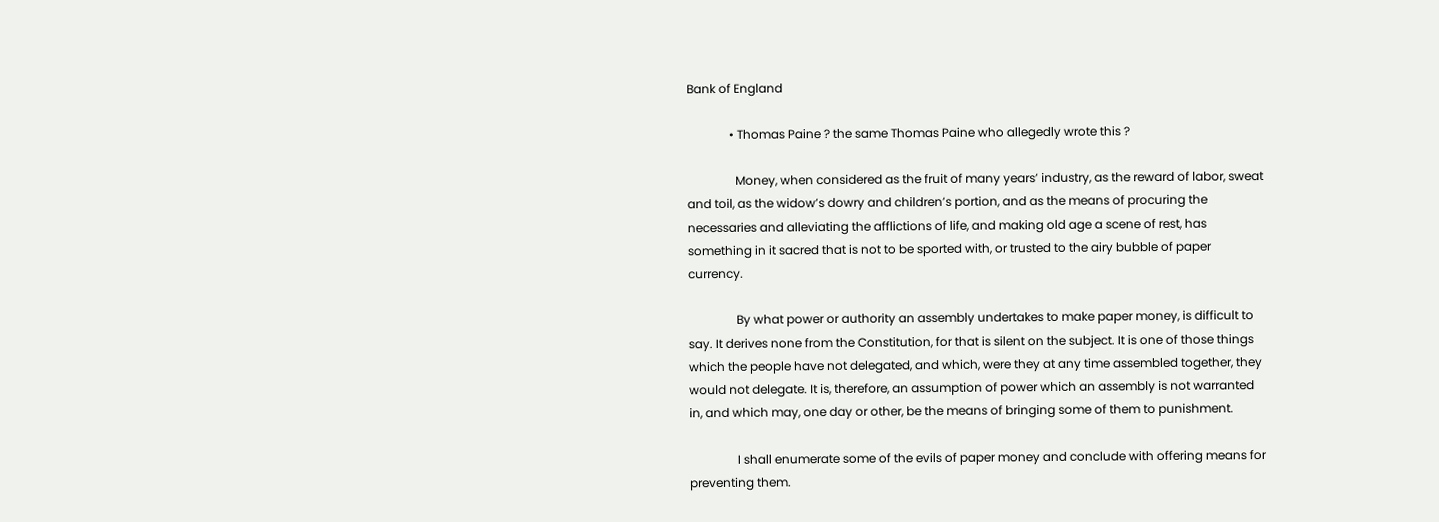Bank of England

              • Thomas Paine ? the same Thomas Paine who allegedly wrote this ?

                Money, when considered as the fruit of many years’ industry, as the reward of labor, sweat and toil, as the widow’s dowry and children’s portion, and as the means of procuring the necessaries and alleviating the afflictions of life, and making old age a scene of rest, has something in it sacred that is not to be sported with, or trusted to the airy bubble of paper currency.

                By what power or authority an assembly undertakes to make paper money, is difficult to say. It derives none from the Constitution, for that is silent on the subject. It is one of those things which the people have not delegated, and which, were they at any time assembled together, they would not delegate. It is, therefore, an assumption of power which an assembly is not warranted in, and which may, one day or other, be the means of bringing some of them to punishment.

                I shall enumerate some of the evils of paper money and conclude with offering means for preventing them.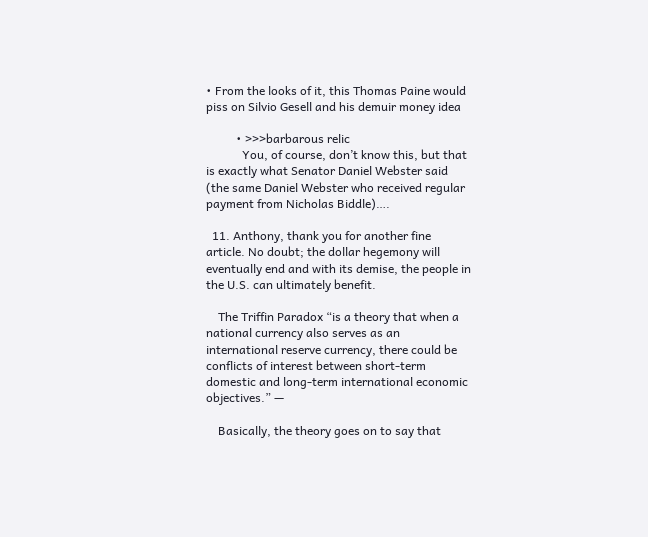• From the looks of it, this Thomas Paine would piss on Silvio Gesell and his demuir money idea

          • >>>barbarous relic
            You, of course, don’t know this, but that is exactly what Senator Daniel Webster said (the same Daniel Webster who received regular payment from Nicholas Biddle)….

  11. Anthony, thank you for another fine article. No doubt; the dollar hegemony will eventually end and with its demise, the people in the U.S. can ultimately benefit.

    The Triffin Paradox “is a theory that when a national currency also serves as an international reserve currency, there could be conflicts of interest between short-term domestic and long-term international economic objectives.” —

    Basically, the theory goes on to say that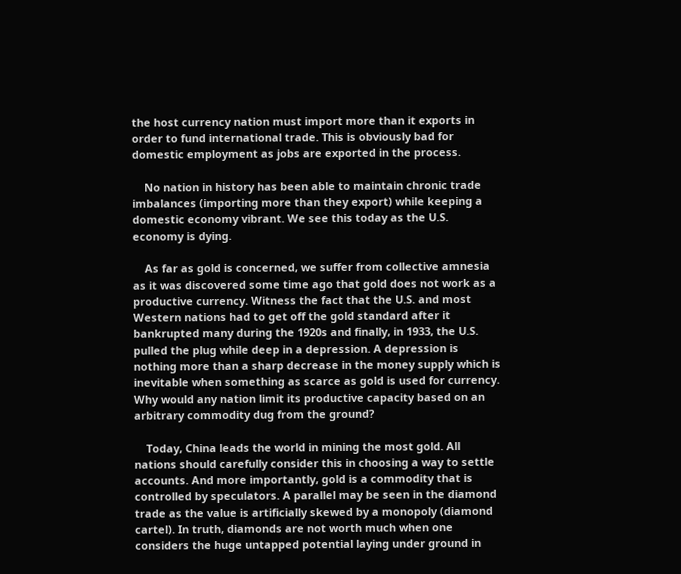the host currency nation must import more than it exports in order to fund international trade. This is obviously bad for domestic employment as jobs are exported in the process.

    No nation in history has been able to maintain chronic trade imbalances (importing more than they export) while keeping a domestic economy vibrant. We see this today as the U.S. economy is dying.

    As far as gold is concerned, we suffer from collective amnesia as it was discovered some time ago that gold does not work as a productive currency. Witness the fact that the U.S. and most Western nations had to get off the gold standard after it bankrupted many during the 1920s and finally, in 1933, the U.S. pulled the plug while deep in a depression. A depression is nothing more than a sharp decrease in the money supply which is inevitable when something as scarce as gold is used for currency. Why would any nation limit its productive capacity based on an arbitrary commodity dug from the ground?

    Today, China leads the world in mining the most gold. All nations should carefully consider this in choosing a way to settle accounts. And more importantly, gold is a commodity that is controlled by speculators. A parallel may be seen in the diamond trade as the value is artificially skewed by a monopoly (diamond cartel). In truth, diamonds are not worth much when one considers the huge untapped potential laying under ground in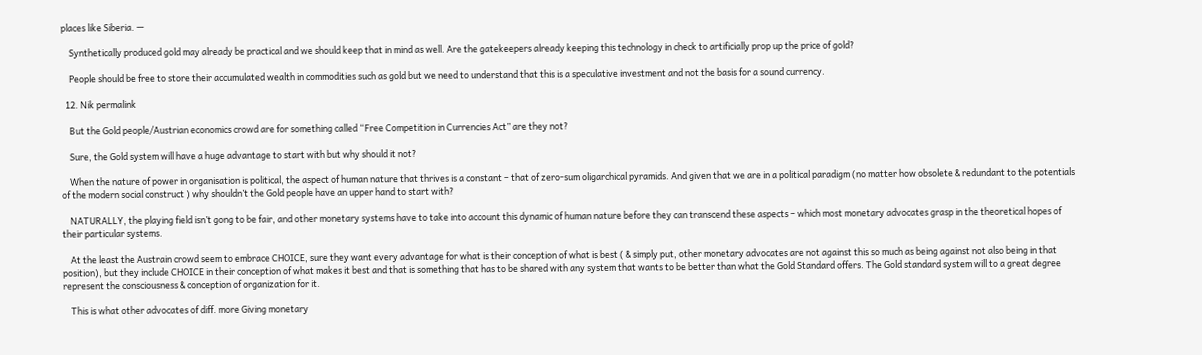places like Siberia. —

    Synthetically produced gold may already be practical and we should keep that in mind as well. Are the gatekeepers already keeping this technology in check to artificially prop up the price of gold?

    People should be free to store their accumulated wealth in commodities such as gold but we need to understand that this is a speculative investment and not the basis for a sound currency.

  12. Nik permalink

    But the Gold people/Austrian economics crowd are for something called “Free Competition in Currencies Act” are they not?

    Sure, the Gold system will have a huge advantage to start with but why should it not?

    When the nature of power in organisation is political, the aspect of human nature that thrives is a constant – that of zero-sum oligarchical pyramids. And given that we are in a political paradigm (no matter how obsolete & redundant to the potentials of the modern social construct ) why shouldn’t the Gold people have an upper hand to start with?

    NATURALLY, the playing field isn’t gong to be fair, and other monetary systems have to take into account this dynamic of human nature before they can transcend these aspects – which most monetary advocates grasp in the theoretical hopes of their particular systems.

    At the least the Austrain crowd seem to embrace CHOICE, sure they want every advantage for what is their conception of what is best ( & simply put, other monetary advocates are not against this so much as being against not also being in that position), but they include CHOICE in their conception of what makes it best and that is something that has to be shared with any system that wants to be better than what the Gold Standard offers. The Gold standard system will to a great degree represent the consciousness & conception of organization for it.

    This is what other advocates of diff. more Giving monetary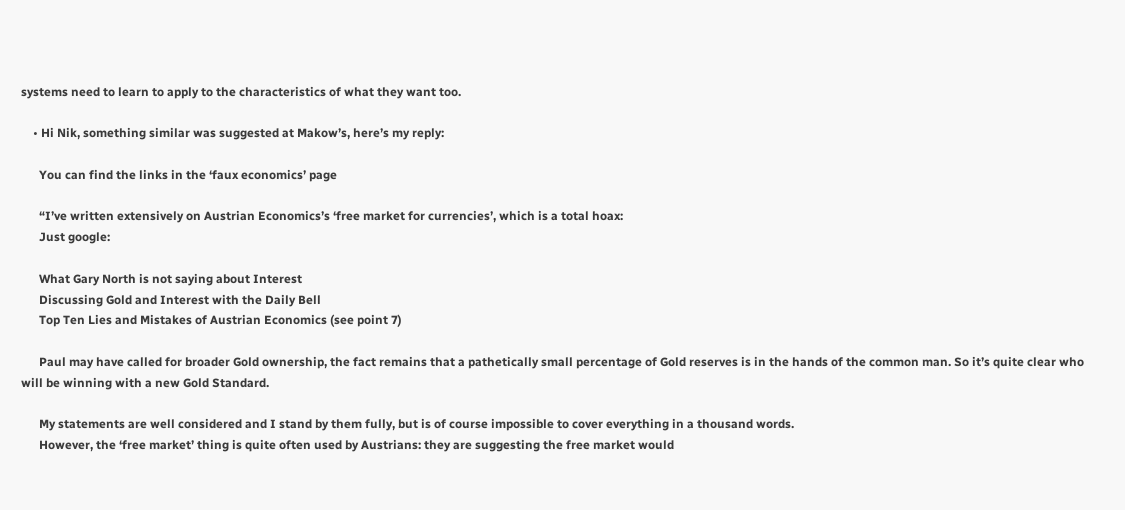systems need to learn to apply to the characteristics of what they want too.

    • Hi Nik, something similar was suggested at Makow’s, here’s my reply:

      You can find the links in the ‘faux economics’ page

      “I’ve written extensively on Austrian Economics’s ‘free market for currencies’, which is a total hoax:
      Just google:

      What Gary North is not saying about Interest
      Discussing Gold and Interest with the Daily Bell
      Top Ten Lies and Mistakes of Austrian Economics (see point 7)

      Paul may have called for broader Gold ownership, the fact remains that a pathetically small percentage of Gold reserves is in the hands of the common man. So it’s quite clear who will be winning with a new Gold Standard.

      My statements are well considered and I stand by them fully, but is of course impossible to cover everything in a thousand words.
      However, the ‘free market’ thing is quite often used by Austrians: they are suggesting the free market would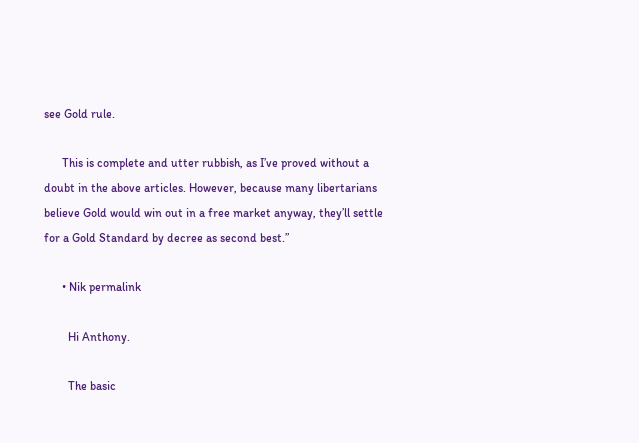see Gold rule.

      This is complete and utter rubbish, as I’ve proved without a doubt in the above articles. However, because many libertarians believe Gold would win out in a free market anyway, they’ll settle for a Gold Standard by decree as second best.”

      • Nik permalink

        Hi Anthony.

        The basic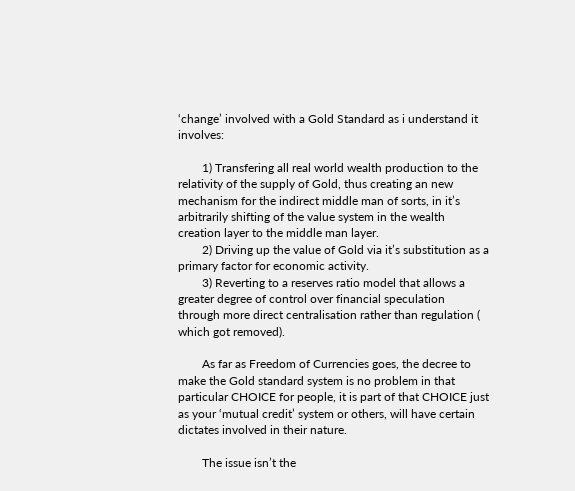‘change’ involved with a Gold Standard as i understand it involves:

        1) Transfering all real world wealth production to the relativity of the supply of Gold, thus creating an new mechanism for the indirect middle man of sorts, in it’s arbitrarily shifting of the value system in the wealth creation layer to the middle man layer.
        2) Driving up the value of Gold via it’s substitution as a primary factor for economic activity.
        3) Reverting to a reserves ratio model that allows a greater degree of control over financial speculation through more direct centralisation rather than regulation ( which got removed).

        As far as Freedom of Currencies goes, the decree to make the Gold standard system is no problem in that particular CHOICE for people, it is part of that CHOICE just as your ‘mutual credit’ system or others, will have certain dictates involved in their nature.

        The issue isn’t the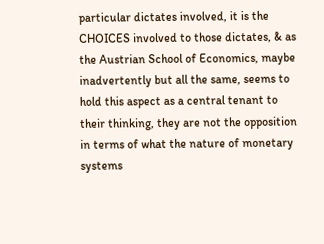particular dictates involved, it is the CHOICES involved to those dictates, & as the Austrian School of Economics, maybe inadvertently but all the same, seems to hold this aspect as a central tenant to their thinking, they are not the opposition in terms of what the nature of monetary systems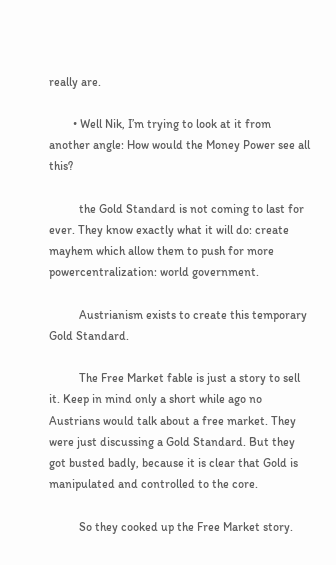really are.

        • Well Nik, I’m trying to look at it from another angle: How would the Money Power see all this?

          the Gold Standard is not coming to last for ever. They know exactly what it will do: create mayhem which allow them to push for more powercentralization: world government.

          Austrianism exists to create this temporary Gold Standard.

          The Free Market fable is just a story to sell it. Keep in mind only a short while ago no Austrians would talk about a free market. They were just discussing a Gold Standard. But they got busted badly, because it is clear that Gold is manipulated and controlled to the core.

          So they cooked up the Free Market story.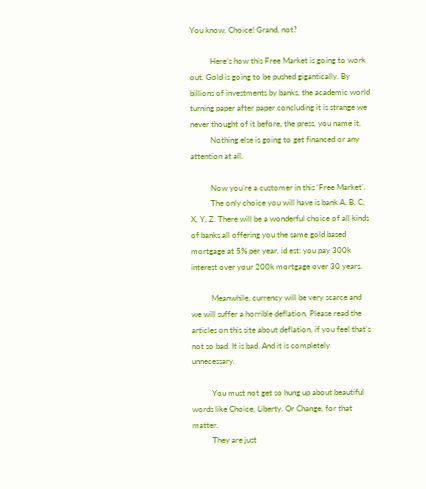You know, Choice! Grand, not?

          Here’s how this Free Market is going to work out. Gold is going to be pushed gigantically. By billions of investments by banks, the academic world turning paper after paper concluding it is strange we never thought of it before, the press, you name it.
          Nothing else is going to get financed or any attention at all.

          Now you’re a customer in this ‘Free Market’.
          The only choice you will have is bank A, B, C, X, Y, Z. There will be a wonderful choice of all kinds of banks all offering you the same gold based mortgage at 5% per year, id est: you pay 300k interest over your 200k mortgage over 30 years.

          Meanwhile, currency will be very scarce and we will suffer a horrible deflation. Please read the articles on this site about deflation, if you feel that’s not so bad. It is bad. And it is completely unnecessary.

          You must not get so hung up about beautiful words like Choice, Liberty. Or Change, for that matter.
          They are just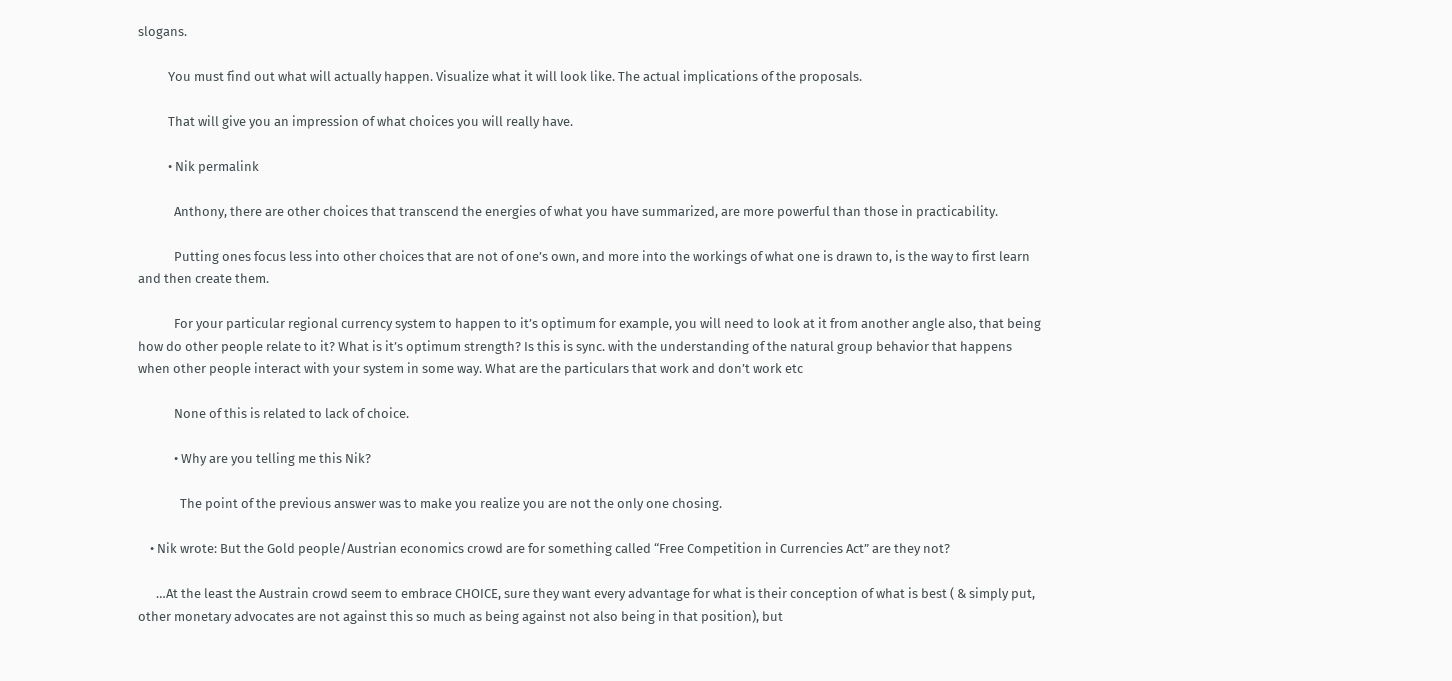slogans.

          You must find out what will actually happen. Visualize what it will look like. The actual implications of the proposals.

          That will give you an impression of what choices you will really have.

          • Nik permalink

            Anthony, there are other choices that transcend the energies of what you have summarized, are more powerful than those in practicability.

            Putting ones focus less into other choices that are not of one’s own, and more into the workings of what one is drawn to, is the way to first learn and then create them.

            For your particular regional currency system to happen to it’s optimum for example, you will need to look at it from another angle also, that being how do other people relate to it? What is it’s optimum strength? Is this is sync. with the understanding of the natural group behavior that happens when other people interact with your system in some way. What are the particulars that work and don’t work etc

            None of this is related to lack of choice.

            • Why are you telling me this Nik?

              The point of the previous answer was to make you realize you are not the only one chosing.

    • Nik wrote: But the Gold people/Austrian economics crowd are for something called “Free Competition in Currencies Act” are they not?

      …At the least the Austrain crowd seem to embrace CHOICE, sure they want every advantage for what is their conception of what is best ( & simply put, other monetary advocates are not against this so much as being against not also being in that position), but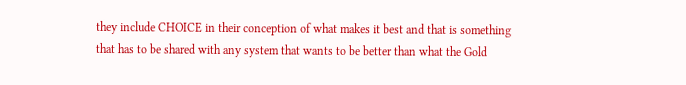they include CHOICE in their conception of what makes it best and that is something that has to be shared with any system that wants to be better than what the Gold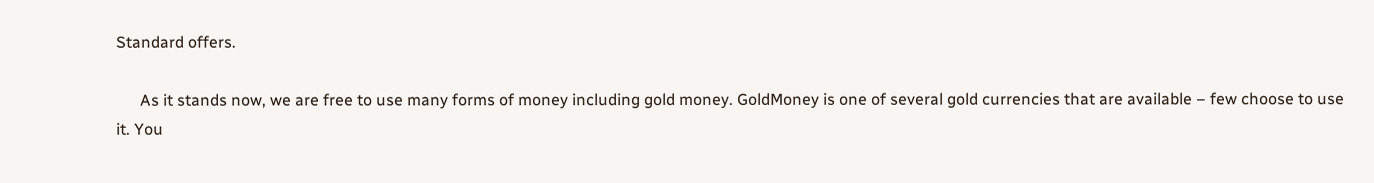Standard offers.

      As it stands now, we are free to use many forms of money including gold money. GoldMoney is one of several gold currencies that are available – few choose to use it. You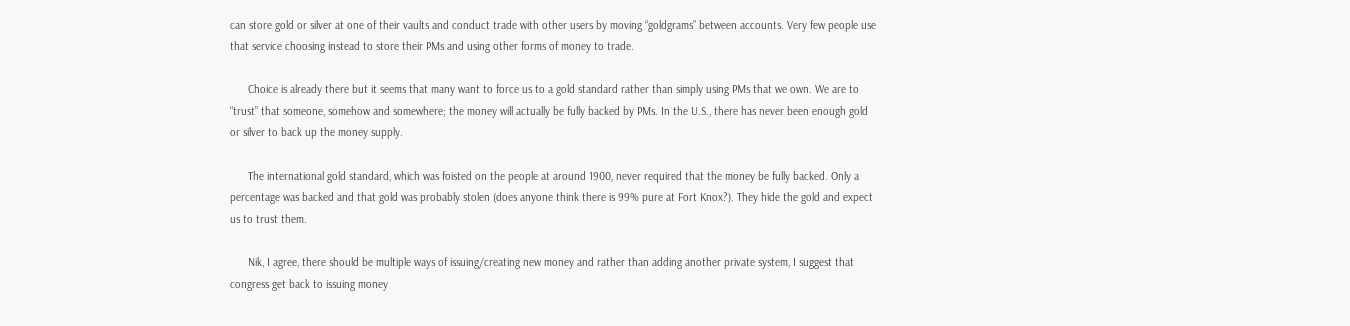can store gold or silver at one of their vaults and conduct trade with other users by moving “goldgrams” between accounts. Very few people use that service choosing instead to store their PMs and using other forms of money to trade.

      Choice is already there but it seems that many want to force us to a gold standard rather than simply using PMs that we own. We are to “trust” that someone, somehow and somewhere; the money will actually be fully backed by PMs. In the U.S., there has never been enough gold or silver to back up the money supply.

      The international gold standard, which was foisted on the people at around 1900, never required that the money be fully backed. Only a percentage was backed and that gold was probably stolen (does anyone think there is 99% pure at Fort Knox?). They hide the gold and expect us to trust them.

      Nik, I agree, there should be multiple ways of issuing/creating new money and rather than adding another private system, I suggest that congress get back to issuing money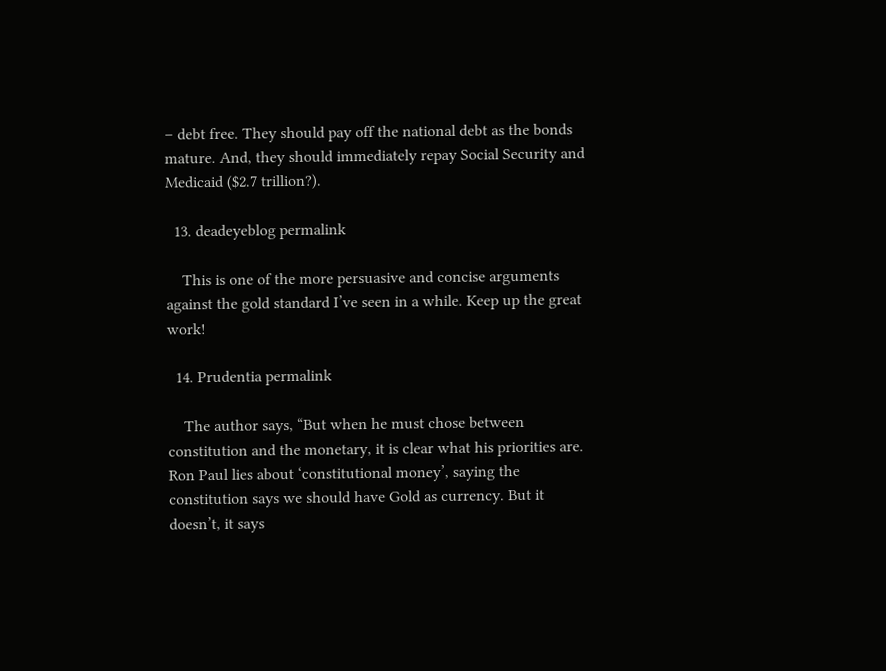– debt free. They should pay off the national debt as the bonds mature. And, they should immediately repay Social Security and Medicaid ($2.7 trillion?).

  13. deadeyeblog permalink

    This is one of the more persuasive and concise arguments against the gold standard I’ve seen in a while. Keep up the great work!

  14. Prudentia permalink

    The author says, “But when he must chose between constitution and the monetary, it is clear what his priorities are. Ron Paul lies about ‘constitutional money’, saying the constitution says we should have Gold as currency. But it doesn’t, it says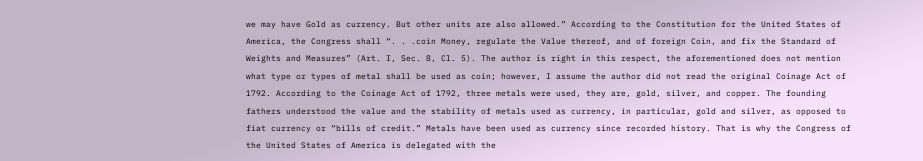we may have Gold as currency. But other units are also allowed.” According to the Constitution for the United States of America, the Congress shall “. . .coin Money, regulate the Value thereof, and of foreign Coin, and fix the Standard of Weights and Measures” (Art. I, Sec. 8, Cl. 5). The author is right in this respect, the aforementioned does not mention what type or types of metal shall be used as coin; however, I assume the author did not read the original Coinage Act of 1792. According to the Coinage Act of 1792, three metals were used, they are, gold, silver, and copper. The founding fathers understood the value and the stability of metals used as currency, in particular, gold and silver, as opposed to fiat currency or “bills of credit.” Metals have been used as currency since recorded history. That is why the Congress of the United States of America is delegated with the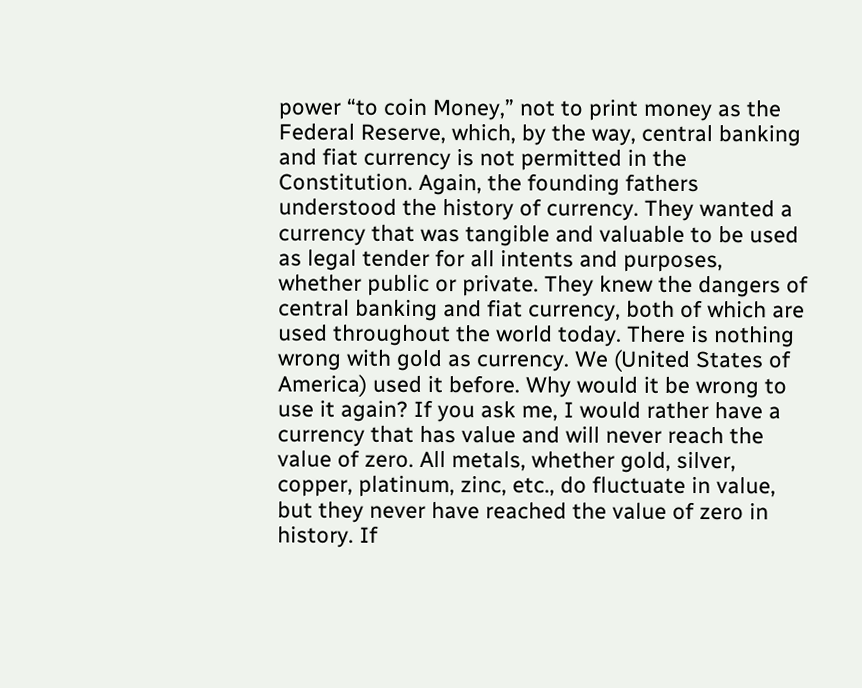power “to coin Money,” not to print money as the Federal Reserve, which, by the way, central banking and fiat currency is not permitted in the Constitution. Again, the founding fathers understood the history of currency. They wanted a currency that was tangible and valuable to be used as legal tender for all intents and purposes, whether public or private. They knew the dangers of central banking and fiat currency, both of which are used throughout the world today. There is nothing wrong with gold as currency. We (United States of America) used it before. Why would it be wrong to use it again? If you ask me, I would rather have a currency that has value and will never reach the value of zero. All metals, whether gold, silver, copper, platinum, zinc, etc., do fluctuate in value, but they never have reached the value of zero in history. If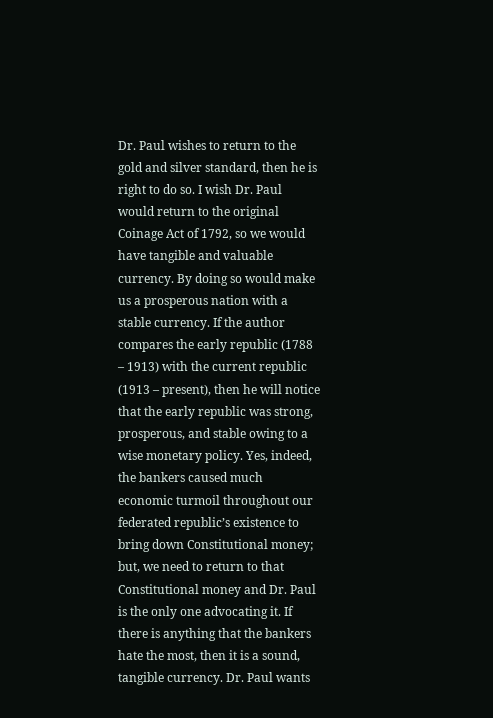Dr. Paul wishes to return to the gold and silver standard, then he is right to do so. I wish Dr. Paul would return to the original Coinage Act of 1792, so we would have tangible and valuable currency. By doing so would make us a prosperous nation with a stable currency. If the author compares the early republic (1788 – 1913) with the current republic (1913 – present), then he will notice that the early republic was strong, prosperous, and stable owing to a wise monetary policy. Yes, indeed, the bankers caused much economic turmoil throughout our federated republic’s existence to bring down Constitutional money; but, we need to return to that Constitutional money and Dr. Paul is the only one advocating it. If there is anything that the bankers hate the most, then it is a sound, tangible currency. Dr. Paul wants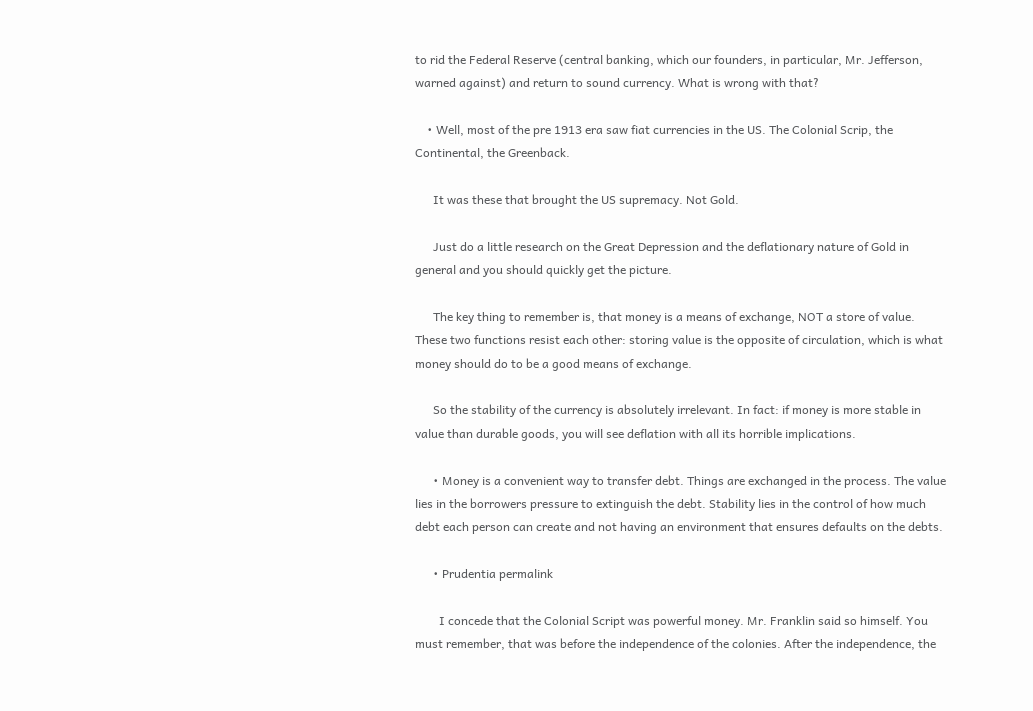to rid the Federal Reserve (central banking, which our founders, in particular, Mr. Jefferson, warned against) and return to sound currency. What is wrong with that?

    • Well, most of the pre 1913 era saw fiat currencies in the US. The Colonial Scrip, the Continental, the Greenback.

      It was these that brought the US supremacy. Not Gold.

      Just do a little research on the Great Depression and the deflationary nature of Gold in general and you should quickly get the picture.

      The key thing to remember is, that money is a means of exchange, NOT a store of value. These two functions resist each other: storing value is the opposite of circulation, which is what money should do to be a good means of exchange.

      So the stability of the currency is absolutely irrelevant. In fact: if money is more stable in value than durable goods, you will see deflation with all its horrible implications.

      • Money is a convenient way to transfer debt. Things are exchanged in the process. The value lies in the borrowers pressure to extinguish the debt. Stability lies in the control of how much debt each person can create and not having an environment that ensures defaults on the debts.

      • Prudentia permalink

        I concede that the Colonial Script was powerful money. Mr. Franklin said so himself. You must remember, that was before the independence of the colonies. After the independence, the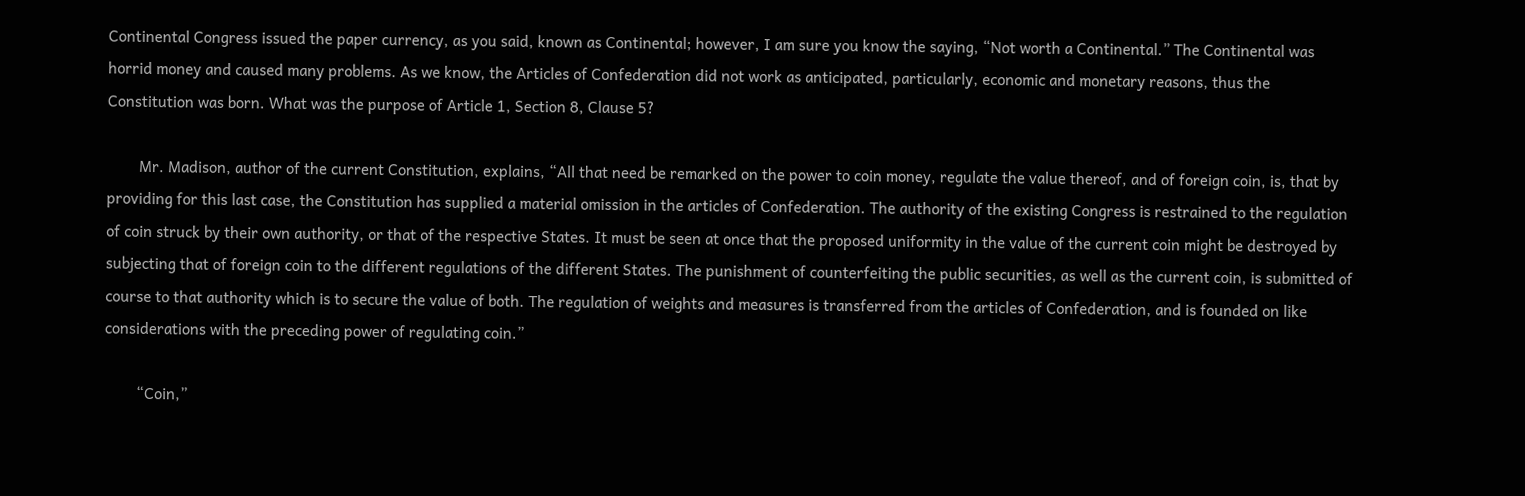Continental Congress issued the paper currency, as you said, known as Continental; however, I am sure you know the saying, “Not worth a Continental.” The Continental was horrid money and caused many problems. As we know, the Articles of Confederation did not work as anticipated, particularly, economic and monetary reasons, thus the Constitution was born. What was the purpose of Article 1, Section 8, Clause 5?

        Mr. Madison, author of the current Constitution, explains, “All that need be remarked on the power to coin money, regulate the value thereof, and of foreign coin, is, that by providing for this last case, the Constitution has supplied a material omission in the articles of Confederation. The authority of the existing Congress is restrained to the regulation of coin struck by their own authority, or that of the respective States. It must be seen at once that the proposed uniformity in the value of the current coin might be destroyed by subjecting that of foreign coin to the different regulations of the different States. The punishment of counterfeiting the public securities, as well as the current coin, is submitted of course to that authority which is to secure the value of both. The regulation of weights and measures is transferred from the articles of Confederation, and is founded on like considerations with the preceding power of regulating coin.”

        “Coin,”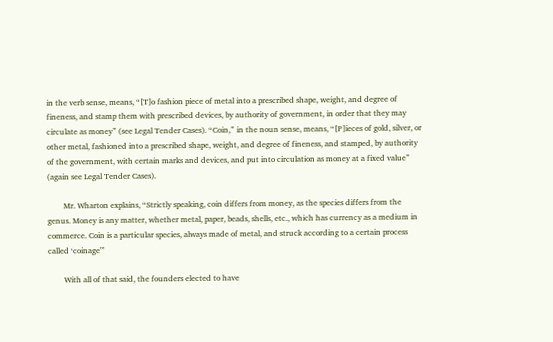in the verb sense, means, “[T]o fashion piece of metal into a prescribed shape, weight, and degree of fineness, and stamp them with prescribed devices, by authority of government, in order that they may circulate as money” (see Legal Tender Cases). “Coin,” in the noun sense, means, “[P]ieces of gold, silver, or other metal, fashioned into a prescribed shape, weight, and degree of fineness, and stamped, by authority of the government, with certain marks and devices, and put into circulation as money at a fixed value” (again see Legal Tender Cases).

        Mr. Wharton explains, “Strictly speaking, coin differs from money, as the species differs from the genus. Money is any matter, whether metal, paper, beads, shells, etc., which has currency as a medium in commerce. Coin is a particular species, always made of metal, and struck according to a certain process called ‘coinage'”

        With all of that said, the founders elected to have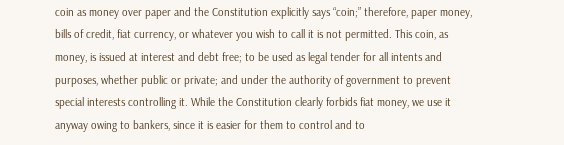coin as money over paper and the Constitution explicitly says “coin;” therefore, paper money, bills of credit, fiat currency, or whatever you wish to call it is not permitted. This coin, as money, is issued at interest and debt free; to be used as legal tender for all intents and purposes, whether public or private; and under the authority of government to prevent special interests controlling it. While the Constitution clearly forbids fiat money, we use it anyway owing to bankers, since it is easier for them to control and to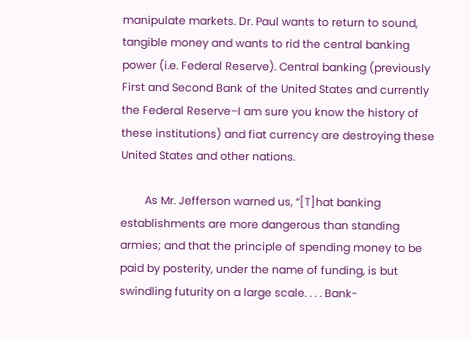manipulate markets. Dr. Paul wants to return to sound, tangible money and wants to rid the central banking power (i.e. Federal Reserve). Central banking (previously First and Second Bank of the United States and currently the Federal Reserve–I am sure you know the history of these institutions) and fiat currency are destroying these United States and other nations.

        As Mr. Jefferson warned us, “[T]hat banking establishments are more dangerous than standing armies; and that the principle of spending money to be paid by posterity, under the name of funding, is but swindling futurity on a large scale. . . . Bank-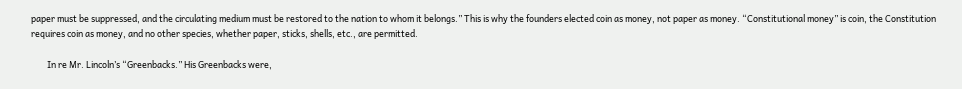paper must be suppressed, and the circulating medium must be restored to the nation to whom it belongs.” This is why the founders elected coin as money, not paper as money. “Constitutional money” is coin, the Constitution requires coin as money, and no other species, whether paper, sticks, shells, etc., are permitted.

        In re Mr. Lincoln’s “Greenbacks.” His Greenbacks were,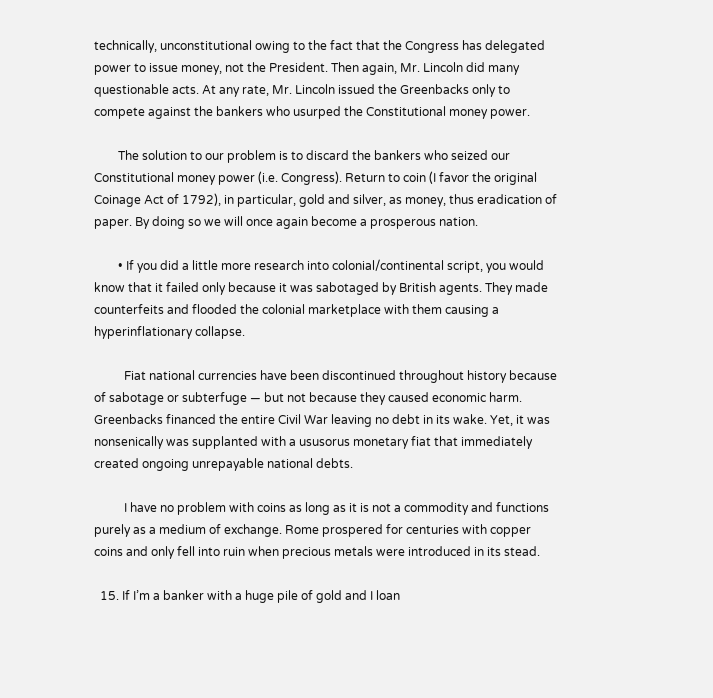technically, unconstitutional owing to the fact that the Congress has delegated power to issue money, not the President. Then again, Mr. Lincoln did many questionable acts. At any rate, Mr. Lincoln issued the Greenbacks only to compete against the bankers who usurped the Constitutional money power.

        The solution to our problem is to discard the bankers who seized our Constitutional money power (i.e. Congress). Return to coin (I favor the original Coinage Act of 1792), in particular, gold and silver, as money, thus eradication of paper. By doing so we will once again become a prosperous nation.

        • If you did a little more research into colonial/continental script, you would know that it failed only because it was sabotaged by British agents. They made counterfeits and flooded the colonial marketplace with them causing a hyperinflationary collapse.

          Fiat national currencies have been discontinued throughout history because of sabotage or subterfuge — but not because they caused economic harm. Greenbacks financed the entire Civil War leaving no debt in its wake. Yet, it was nonsenically was supplanted with a ususorus monetary fiat that immediately created ongoing unrepayable national debts.

          I have no problem with coins as long as it is not a commodity and functions purely as a medium of exchange. Rome prospered for centuries with copper coins and only fell into ruin when precious metals were introduced in its stead.

  15. If I’m a banker with a huge pile of gold and I loan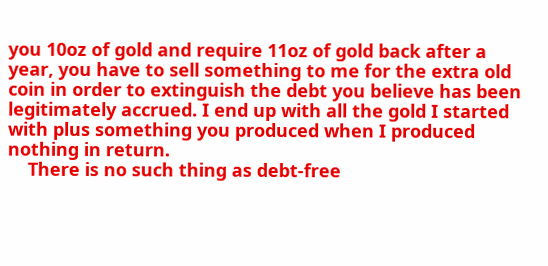you 10oz of gold and require 11oz of gold back after a year, you have to sell something to me for the extra old coin in order to extinguish the debt you believe has been legitimately accrued. I end up with all the gold I started with plus something you produced when I produced nothing in return.
    There is no such thing as debt-free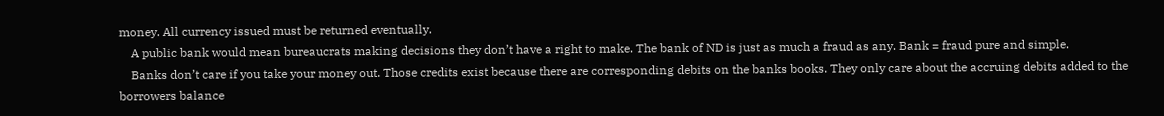money. All currency issued must be returned eventually.
    A public bank would mean bureaucrats making decisions they don’t have a right to make. The bank of ND is just as much a fraud as any. Bank = fraud pure and simple.
    Banks don’t care if you take your money out. Those credits exist because there are corresponding debits on the banks books. They only care about the accruing debits added to the borrowers balance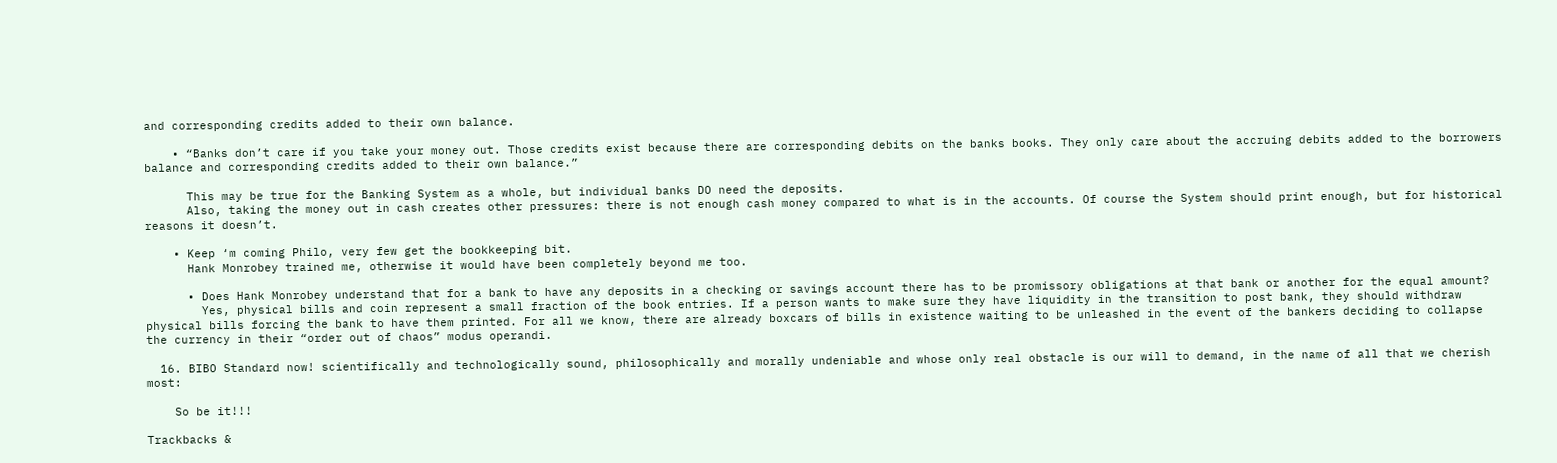and corresponding credits added to their own balance.

    • “Banks don’t care if you take your money out. Those credits exist because there are corresponding debits on the banks books. They only care about the accruing debits added to the borrowers balance and corresponding credits added to their own balance.”

      This may be true for the Banking System as a whole, but individual banks DO need the deposits.
      Also, taking the money out in cash creates other pressures: there is not enough cash money compared to what is in the accounts. Of course the System should print enough, but for historical reasons it doesn’t.

    • Keep ‘m coming Philo, very few get the bookkeeping bit.
      Hank Monrobey trained me, otherwise it would have been completely beyond me too.

      • Does Hank Monrobey understand that for a bank to have any deposits in a checking or savings account there has to be promissory obligations at that bank or another for the equal amount?
        Yes, physical bills and coin represent a small fraction of the book entries. If a person wants to make sure they have liquidity in the transition to post bank, they should withdraw physical bills forcing the bank to have them printed. For all we know, there are already boxcars of bills in existence waiting to be unleashed in the event of the bankers deciding to collapse the currency in their “order out of chaos” modus operandi.

  16. BIBO Standard now! scientifically and technologically sound, philosophically and morally undeniable and whose only real obstacle is our will to demand, in the name of all that we cherish most:

    So be it!!!

Trackbacks &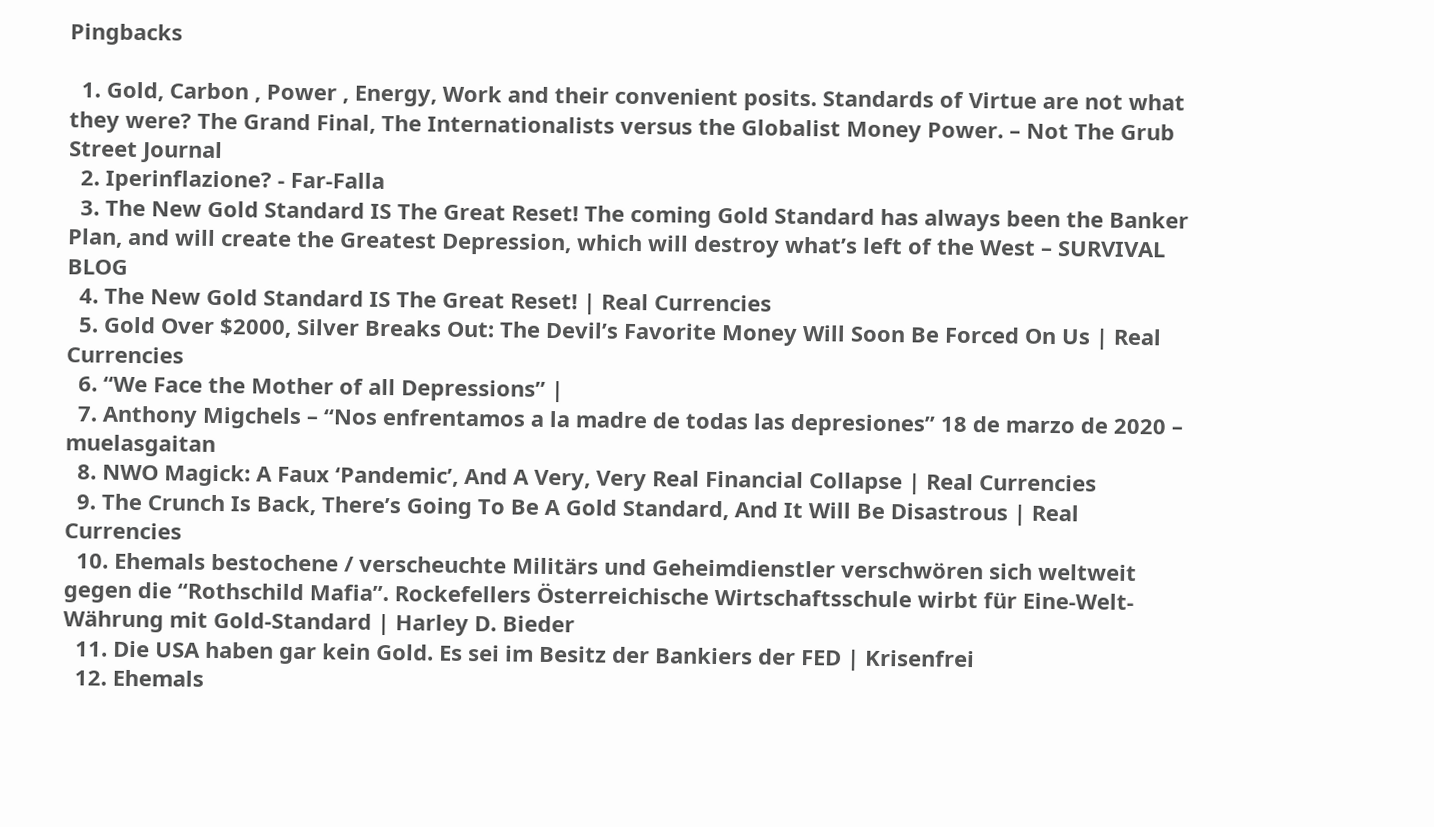Pingbacks

  1. Gold, Carbon , Power , Energy, Work and their convenient posits. Standards of Virtue are not what they were? The Grand Final, The Internationalists versus the Globalist Money Power. – Not The Grub Street Journal
  2. Iperinflazione? - Far-Falla
  3. The New Gold Standard IS The Great Reset! The coming Gold Standard has always been the Banker Plan, and will create the Greatest Depression, which will destroy what’s left of the West – SURVIVAL BLOG
  4. The New Gold Standard IS The Great Reset! | Real Currencies
  5. Gold Over $2000, Silver Breaks Out: The Devil’s Favorite Money Will Soon Be Forced On Us | Real Currencies
  6. “We Face the Mother of all Depressions” |
  7. Anthony Migchels – “Nos enfrentamos a la madre de todas las depresiones” 18 de marzo de 2020 – muelasgaitan
  8. NWO Magick: A Faux ‘Pandemic’, And A Very, Very Real Financial Collapse | Real Currencies
  9. The Crunch Is Back, There’s Going To Be A Gold Standard, And It Will Be Disastrous | Real Currencies
  10. Ehemals bestochene / verscheuchte Militärs und Geheimdienstler verschwören sich weltweit gegen die “Rothschild Mafia”. Rockefellers Österreichische Wirtschaftsschule wirbt für Eine-Welt-Währung mit Gold-Standard | Harley D. Bieder
  11. Die USA haben gar kein Gold. Es sei im Besitz der Bankiers der FED | Krisenfrei
  12. Ehemals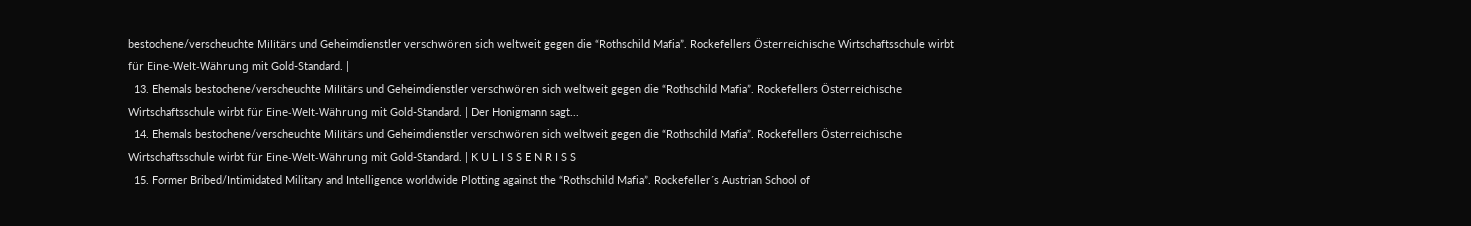bestochene/verscheuchte Militärs und Geheimdienstler verschwören sich weltweit gegen die “Rothschild Mafia”. Rockefellers Österreichische Wirtschaftsschule wirbt für Eine-Welt-Währung mit Gold-Standard. |
  13. Ehemals bestochene/verscheuchte Militärs und Geheimdienstler verschwören sich weltweit gegen die “Rothschild Mafia”. Rockefellers Österreichische Wirtschaftsschule wirbt für Eine-Welt-Währung mit Gold-Standard. | Der Honigmann sagt...
  14. Ehemals bestochene/verscheuchte Militärs und Geheimdienstler verschwören sich weltweit gegen die “Rothschild Mafia”. Rockefellers Österreichische Wirtschaftsschule wirbt für Eine-Welt-Währung mit Gold-Standard. | K U L I S S E N R I S S
  15. Former Bribed/Intimidated Military and Intelligence worldwide Plotting against the “Rothschild Mafia”. Rockefeller´s Austrian School of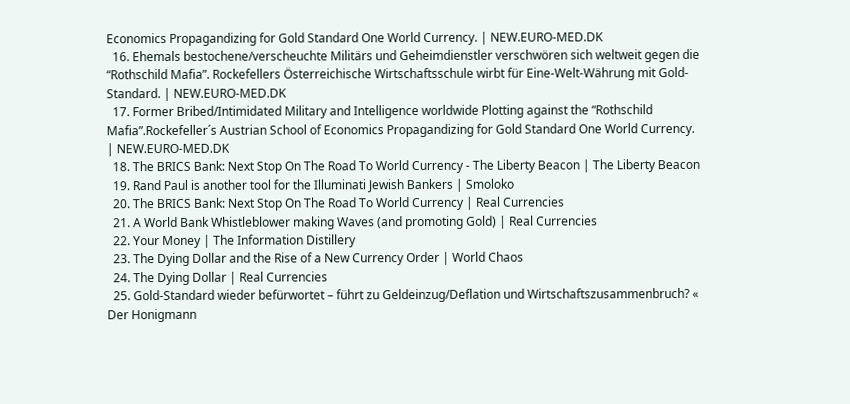Economics Propagandizing for Gold Standard One World Currency. | NEW.EURO-MED.DK
  16. Ehemals bestochene/verscheuchte Militärs und Geheimdienstler verschwören sich weltweit gegen die “Rothschild Mafia”. Rockefellers Österreichische Wirtschaftsschule wirbt für Eine-Welt-Währung mit Gold-Standard. | NEW.EURO-MED.DK
  17. Former Bribed/Intimidated Military and Intelligence worldwide Plotting against the “Rothschild Mafia”.Rockefeller´s Austrian School of Economics Propagandizing for Gold Standard One World Currency. | NEW.EURO-MED.DK
  18. The BRICS Bank: Next Stop On The Road To World Currency - The Liberty Beacon | The Liberty Beacon
  19. Rand Paul is another tool for the Illuminati Jewish Bankers | Smoloko
  20. The BRICS Bank: Next Stop On The Road To World Currency | Real Currencies
  21. A World Bank Whistleblower making Waves (and promoting Gold) | Real Currencies
  22. Your Money | The Information Distillery
  23. The Dying Dollar and the Rise of a New Currency Order | World Chaos
  24. The Dying Dollar | Real Currencies
  25. Gold-Standard wieder befürwortet – führt zu Geldeinzug/Deflation und Wirtschaftszusammenbruch? « Der Honigmann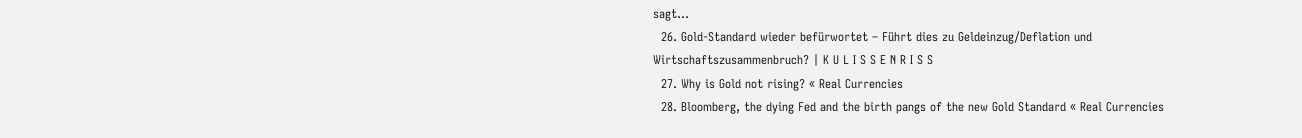sagt…
  26. Gold-Standard wieder befürwortet – Führt dies zu Geldeinzug/Deflation und Wirtschaftszusammenbruch? | K U L I S S E N R I S S
  27. Why is Gold not rising? « Real Currencies
  28. Bloomberg, the dying Fed and the birth pangs of the new Gold Standard « Real Currencies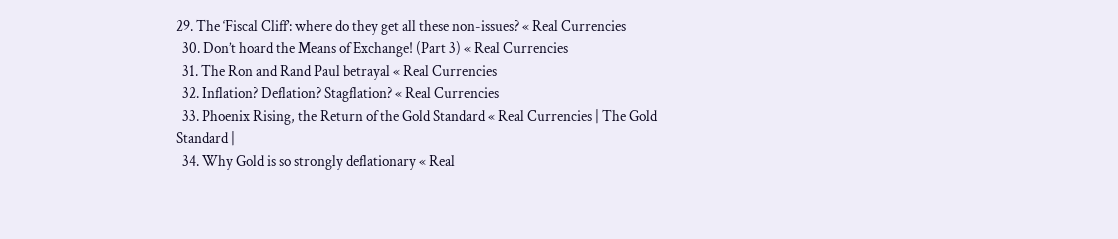29. The ‘Fiscal Cliff’: where do they get all these non-issues? « Real Currencies
  30. Don’t hoard the Means of Exchange! (Part 3) « Real Currencies
  31. The Ron and Rand Paul betrayal « Real Currencies
  32. Inflation? Deflation? Stagflation? « Real Currencies
  33. Phoenix Rising, the Return of the Gold Standard « Real Currencies | The Gold Standard |
  34. Why Gold is so strongly deflationary « Real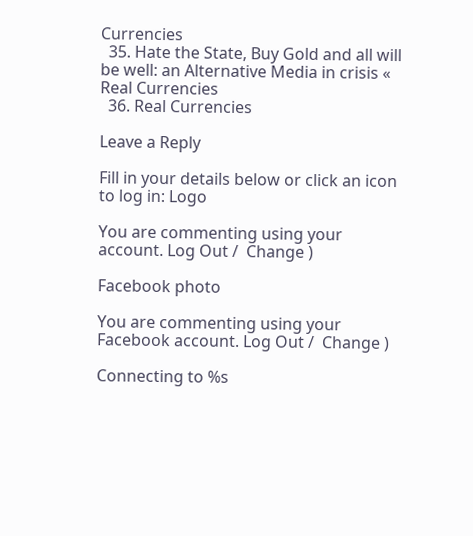Currencies
  35. Hate the State, Buy Gold and all will be well: an Alternative Media in crisis « Real Currencies
  36. Real Currencies

Leave a Reply

Fill in your details below or click an icon to log in: Logo

You are commenting using your account. Log Out /  Change )

Facebook photo

You are commenting using your Facebook account. Log Out /  Change )

Connecting to %s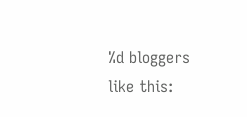%d bloggers like this: